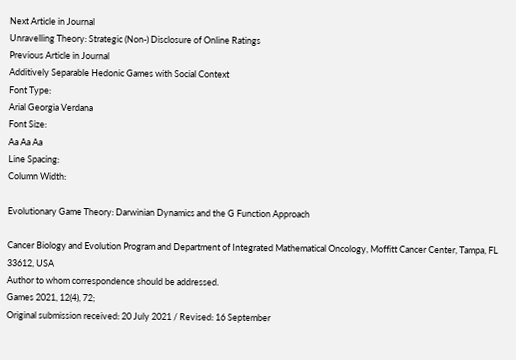Next Article in Journal
Unravelling Theory: Strategic (Non-) Disclosure of Online Ratings
Previous Article in Journal
Additively Separable Hedonic Games with Social Context
Font Type:
Arial Georgia Verdana
Font Size:
Aa Aa Aa
Line Spacing:
Column Width:

Evolutionary Game Theory: Darwinian Dynamics and the G Function Approach

Cancer Biology and Evolution Program and Department of Integrated Mathematical Oncology, Moffitt Cancer Center, Tampa, FL 33612, USA
Author to whom correspondence should be addressed.
Games 2021, 12(4), 72;
Original submission received: 20 July 2021 / Revised: 16 September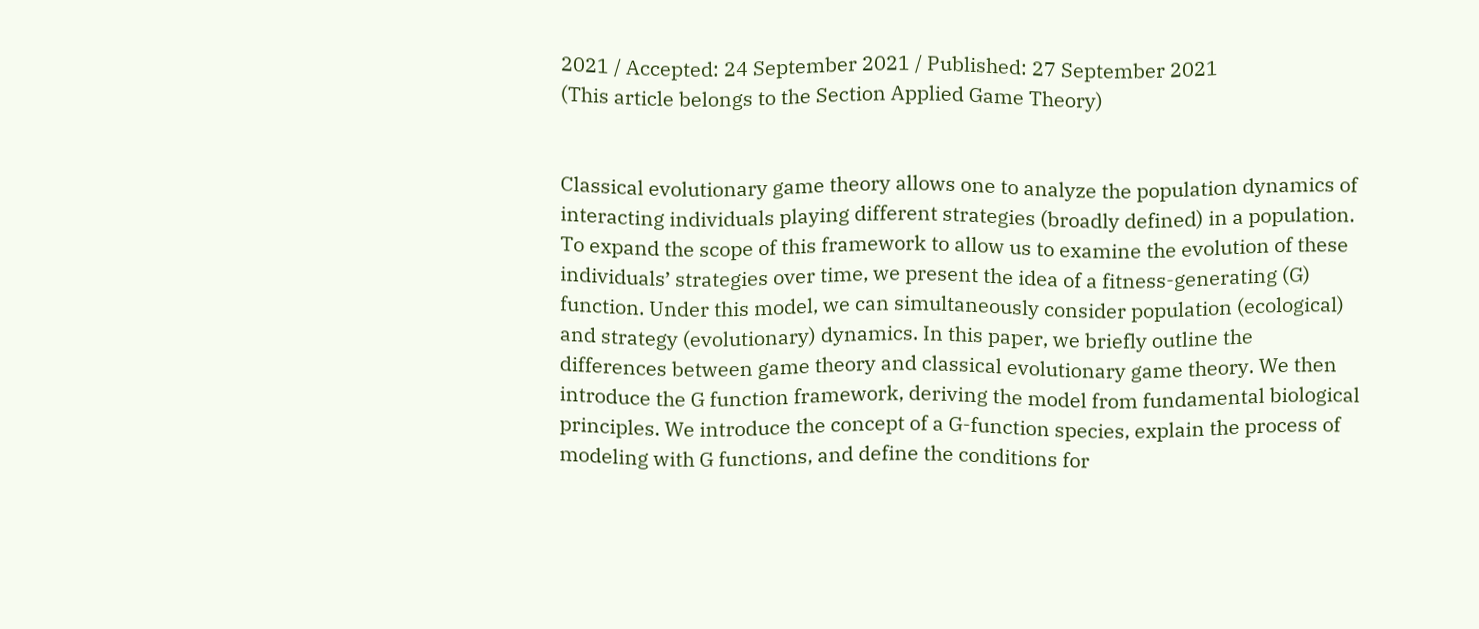2021 / Accepted: 24 September 2021 / Published: 27 September 2021
(This article belongs to the Section Applied Game Theory)


Classical evolutionary game theory allows one to analyze the population dynamics of interacting individuals playing different strategies (broadly defined) in a population. To expand the scope of this framework to allow us to examine the evolution of these individuals’ strategies over time, we present the idea of a fitness-generating (G) function. Under this model, we can simultaneously consider population (ecological) and strategy (evolutionary) dynamics. In this paper, we briefly outline the differences between game theory and classical evolutionary game theory. We then introduce the G function framework, deriving the model from fundamental biological principles. We introduce the concept of a G-function species, explain the process of modeling with G functions, and define the conditions for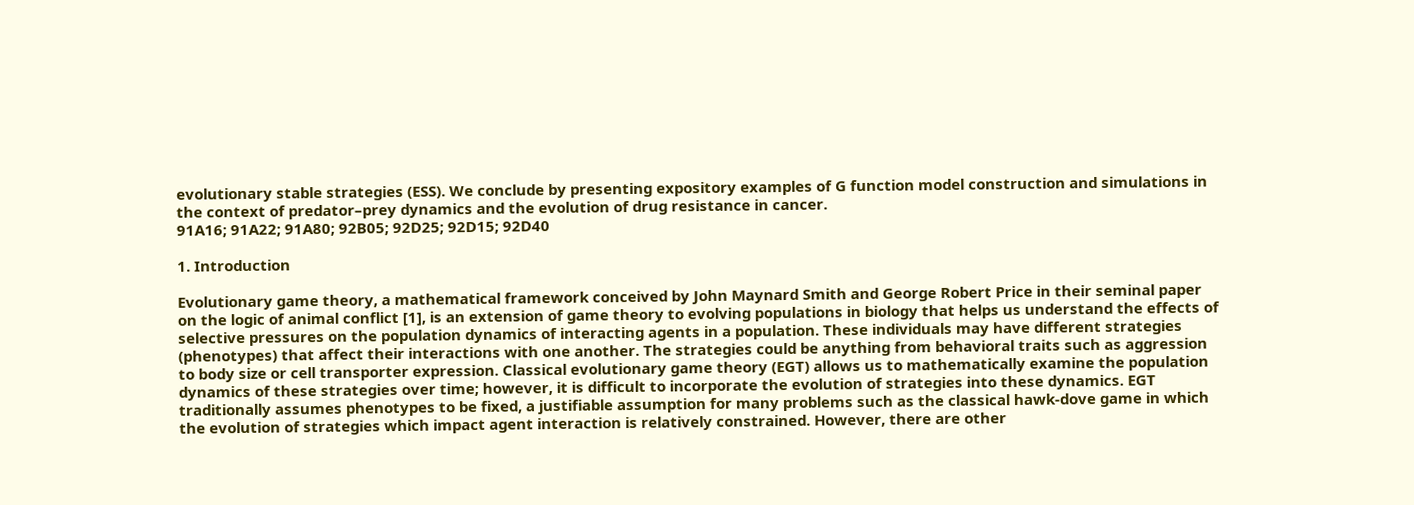evolutionary stable strategies (ESS). We conclude by presenting expository examples of G function model construction and simulations in the context of predator–prey dynamics and the evolution of drug resistance in cancer.
91A16; 91A22; 91A80; 92B05; 92D25; 92D15; 92D40

1. Introduction

Evolutionary game theory, a mathematical framework conceived by John Maynard Smith and George Robert Price in their seminal paper on the logic of animal conflict [1], is an extension of game theory to evolving populations in biology that helps us understand the effects of selective pressures on the population dynamics of interacting agents in a population. These individuals may have different strategies (phenotypes) that affect their interactions with one another. The strategies could be anything from behavioral traits such as aggression to body size or cell transporter expression. Classical evolutionary game theory (EGT) allows us to mathematically examine the population dynamics of these strategies over time; however, it is difficult to incorporate the evolution of strategies into these dynamics. EGT traditionally assumes phenotypes to be fixed, a justifiable assumption for many problems such as the classical hawk-dove game in which the evolution of strategies which impact agent interaction is relatively constrained. However, there are other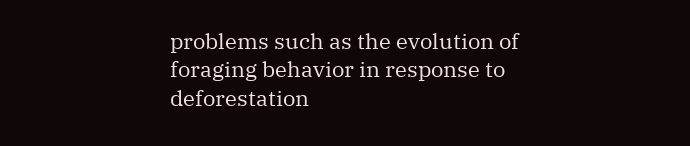problems such as the evolution of foraging behavior in response to deforestation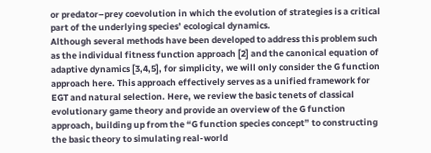or predator–prey coevolution in which the evolution of strategies is a critical part of the underlying species’ ecological dynamics.
Although several methods have been developed to address this problem such as the individual fitness function approach [2] and the canonical equation of adaptive dynamics [3,4,5], for simplicity, we will only consider the G function approach here. This approach effectively serves as a unified framework for EGT and natural selection. Here, we review the basic tenets of classical evolutionary game theory and provide an overview of the G function approach, building up from the “G function species concept” to constructing the basic theory to simulating real-world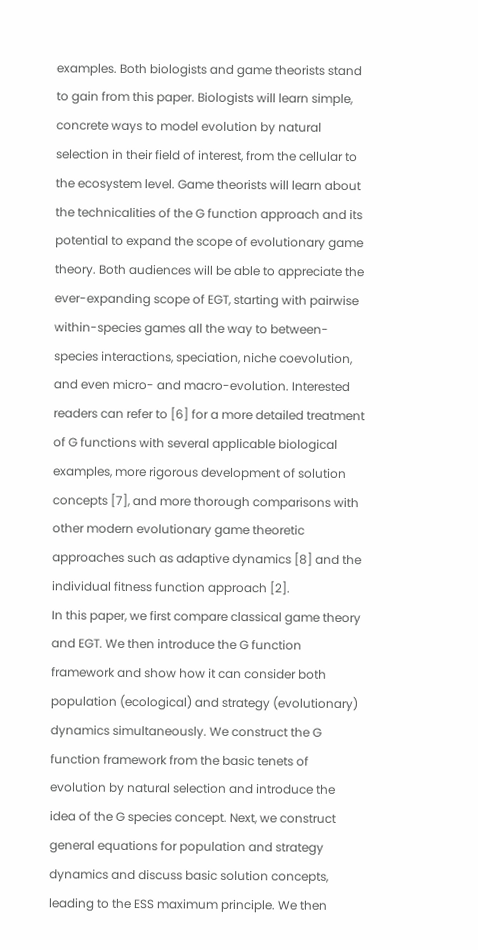examples. Both biologists and game theorists stand to gain from this paper. Biologists will learn simple, concrete ways to model evolution by natural selection in their field of interest, from the cellular to the ecosystem level. Game theorists will learn about the technicalities of the G function approach and its potential to expand the scope of evolutionary game theory. Both audiences will be able to appreciate the ever-expanding scope of EGT, starting with pairwise within-species games all the way to between-species interactions, speciation, niche coevolution, and even micro- and macro-evolution. Interested readers can refer to [6] for a more detailed treatment of G functions with several applicable biological examples, more rigorous development of solution concepts [7], and more thorough comparisons with other modern evolutionary game theoretic approaches such as adaptive dynamics [8] and the individual fitness function approach [2].
In this paper, we first compare classical game theory and EGT. We then introduce the G function framework and show how it can consider both population (ecological) and strategy (evolutionary) dynamics simultaneously. We construct the G function framework from the basic tenets of evolution by natural selection and introduce the idea of the G species concept. Next, we construct general equations for population and strategy dynamics and discuss basic solution concepts, leading to the ESS maximum principle. We then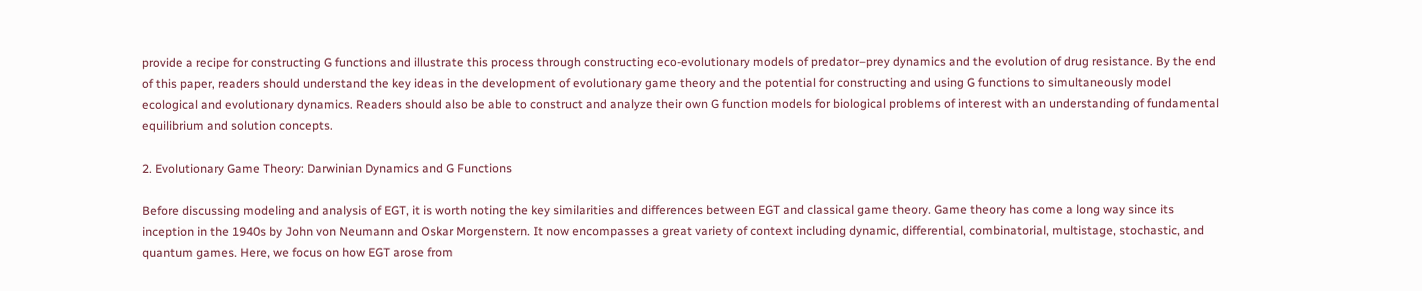provide a recipe for constructing G functions and illustrate this process through constructing eco-evolutionary models of predator–prey dynamics and the evolution of drug resistance. By the end of this paper, readers should understand the key ideas in the development of evolutionary game theory and the potential for constructing and using G functions to simultaneously model ecological and evolutionary dynamics. Readers should also be able to construct and analyze their own G function models for biological problems of interest with an understanding of fundamental equilibrium and solution concepts.

2. Evolutionary Game Theory: Darwinian Dynamics and G Functions

Before discussing modeling and analysis of EGT, it is worth noting the key similarities and differences between EGT and classical game theory. Game theory has come a long way since its inception in the 1940s by John von Neumann and Oskar Morgenstern. It now encompasses a great variety of context including dynamic, differential, combinatorial, multistage, stochastic, and quantum games. Here, we focus on how EGT arose from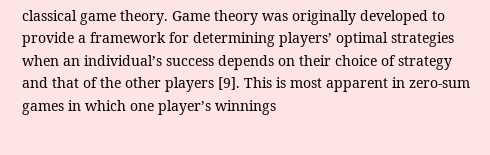classical game theory. Game theory was originally developed to provide a framework for determining players’ optimal strategies when an individual’s success depends on their choice of strategy and that of the other players [9]. This is most apparent in zero-sum games in which one player’s winnings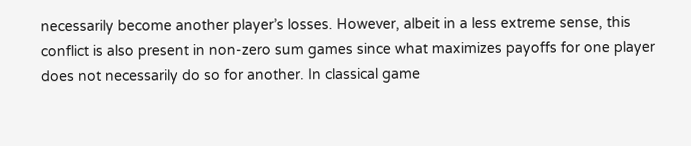necessarily become another player’s losses. However, albeit in a less extreme sense, this conflict is also present in non-zero sum games since what maximizes payoffs for one player does not necessarily do so for another. In classical game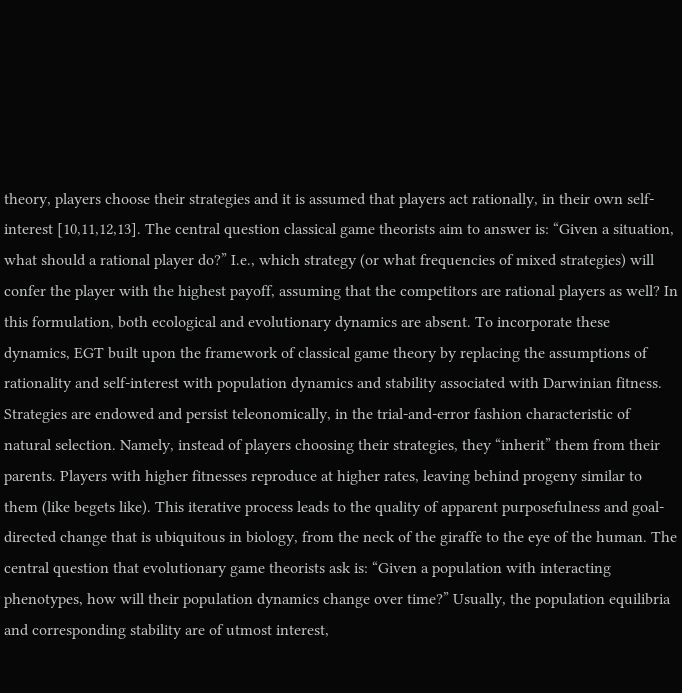theory, players choose their strategies and it is assumed that players act rationally, in their own self-interest [10,11,12,13]. The central question classical game theorists aim to answer is: “Given a situation, what should a rational player do?” I.e., which strategy (or what frequencies of mixed strategies) will confer the player with the highest payoff, assuming that the competitors are rational players as well? In this formulation, both ecological and evolutionary dynamics are absent. To incorporate these dynamics, EGT built upon the framework of classical game theory by replacing the assumptions of rationality and self-interest with population dynamics and stability associated with Darwinian fitness. Strategies are endowed and persist teleonomically, in the trial-and-error fashion characteristic of natural selection. Namely, instead of players choosing their strategies, they “inherit” them from their parents. Players with higher fitnesses reproduce at higher rates, leaving behind progeny similar to them (like begets like). This iterative process leads to the quality of apparent purposefulness and goal-directed change that is ubiquitous in biology, from the neck of the giraffe to the eye of the human. The central question that evolutionary game theorists ask is: “Given a population with interacting phenotypes, how will their population dynamics change over time?” Usually, the population equilibria and corresponding stability are of utmost interest,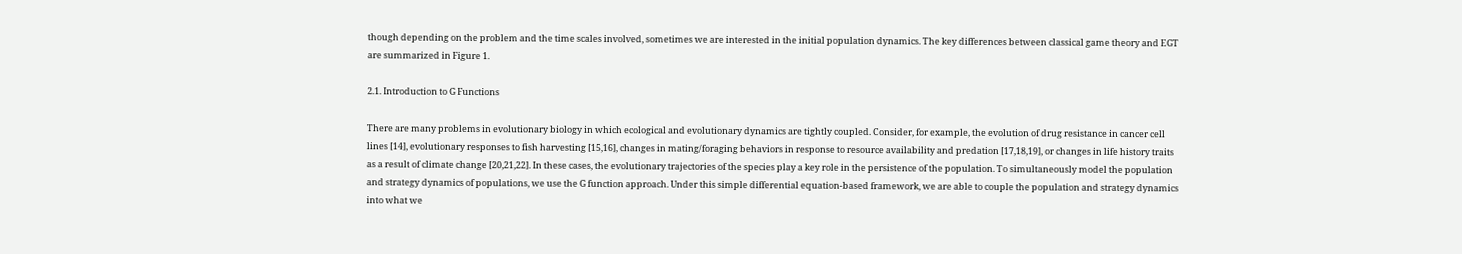though depending on the problem and the time scales involved, sometimes we are interested in the initial population dynamics. The key differences between classical game theory and EGT are summarized in Figure 1.

2.1. Introduction to G Functions

There are many problems in evolutionary biology in which ecological and evolutionary dynamics are tightly coupled. Consider, for example, the evolution of drug resistance in cancer cell lines [14], evolutionary responses to fish harvesting [15,16], changes in mating/foraging behaviors in response to resource availability and predation [17,18,19], or changes in life history traits as a result of climate change [20,21,22]. In these cases, the evolutionary trajectories of the species play a key role in the persistence of the population. To simultaneously model the population and strategy dynamics of populations, we use the G function approach. Under this simple differential equation-based framework, we are able to couple the population and strategy dynamics into what we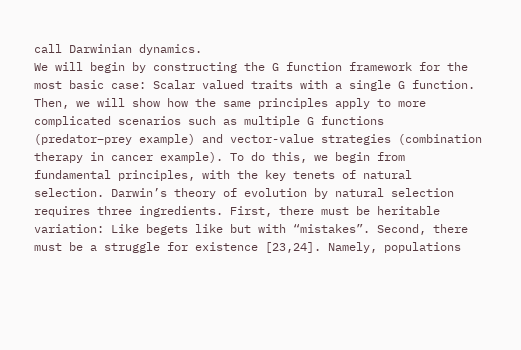call Darwinian dynamics.
We will begin by constructing the G function framework for the most basic case: Scalar valued traits with a single G function. Then, we will show how the same principles apply to more complicated scenarios such as multiple G functions (predator–prey example) and vector-value strategies (combination therapy in cancer example). To do this, we begin from fundamental principles, with the key tenets of natural selection. Darwin’s theory of evolution by natural selection requires three ingredients. First, there must be heritable variation: Like begets like but with “mistakes”. Second, there must be a struggle for existence [23,24]. Namely, populations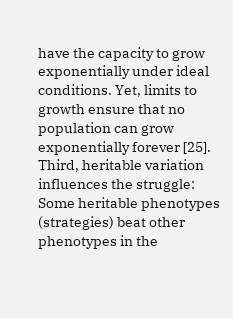have the capacity to grow exponentially under ideal conditions. Yet, limits to growth ensure that no population can grow exponentially forever [25]. Third, heritable variation influences the struggle: Some heritable phenotypes (strategies) beat other phenotypes in the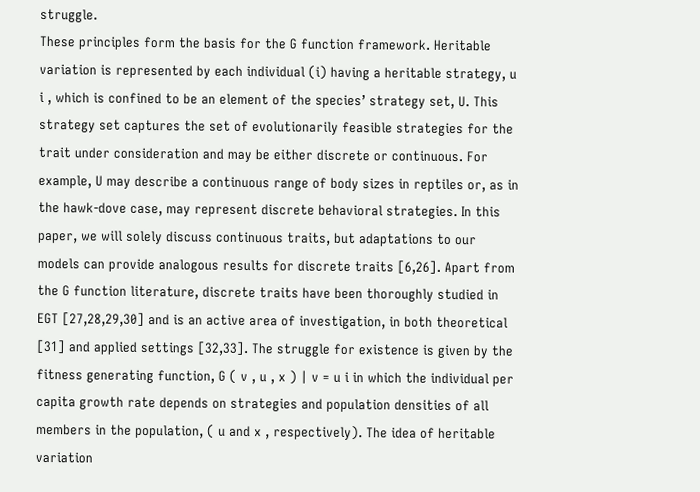struggle.
These principles form the basis for the G function framework. Heritable variation is represented by each individual (i) having a heritable strategy, u i , which is confined to be an element of the species’ strategy set, U. This strategy set captures the set of evolutionarily feasible strategies for the trait under consideration and may be either discrete or continuous. For example, U may describe a continuous range of body sizes in reptiles or, as in the hawk-dove case, may represent discrete behavioral strategies. In this paper, we will solely discuss continuous traits, but adaptations to our models can provide analogous results for discrete traits [6,26]. Apart from the G function literature, discrete traits have been thoroughly studied in EGT [27,28,29,30] and is an active area of investigation, in both theoretical [31] and applied settings [32,33]. The struggle for existence is given by the fitness generating function, G ( v , u , x ) | v = u i in which the individual per capita growth rate depends on strategies and population densities of all members in the population, ( u and x , respectively). The idea of heritable variation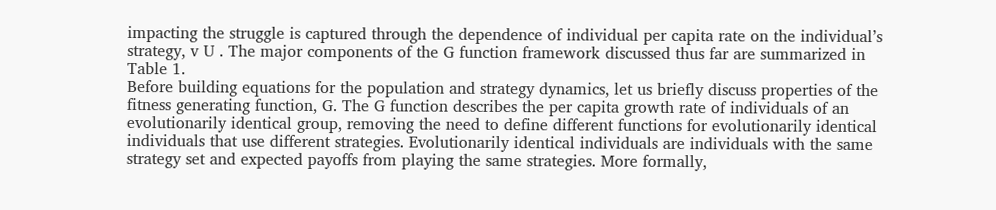impacting the struggle is captured through the dependence of individual per capita rate on the individual’s strategy, v U . The major components of the G function framework discussed thus far are summarized in Table 1.
Before building equations for the population and strategy dynamics, let us briefly discuss properties of the fitness generating function, G. The G function describes the per capita growth rate of individuals of an evolutionarily identical group, removing the need to define different functions for evolutionarily identical individuals that use different strategies. Evolutionarily identical individuals are individuals with the same strategy set and expected payoffs from playing the same strategies. More formally,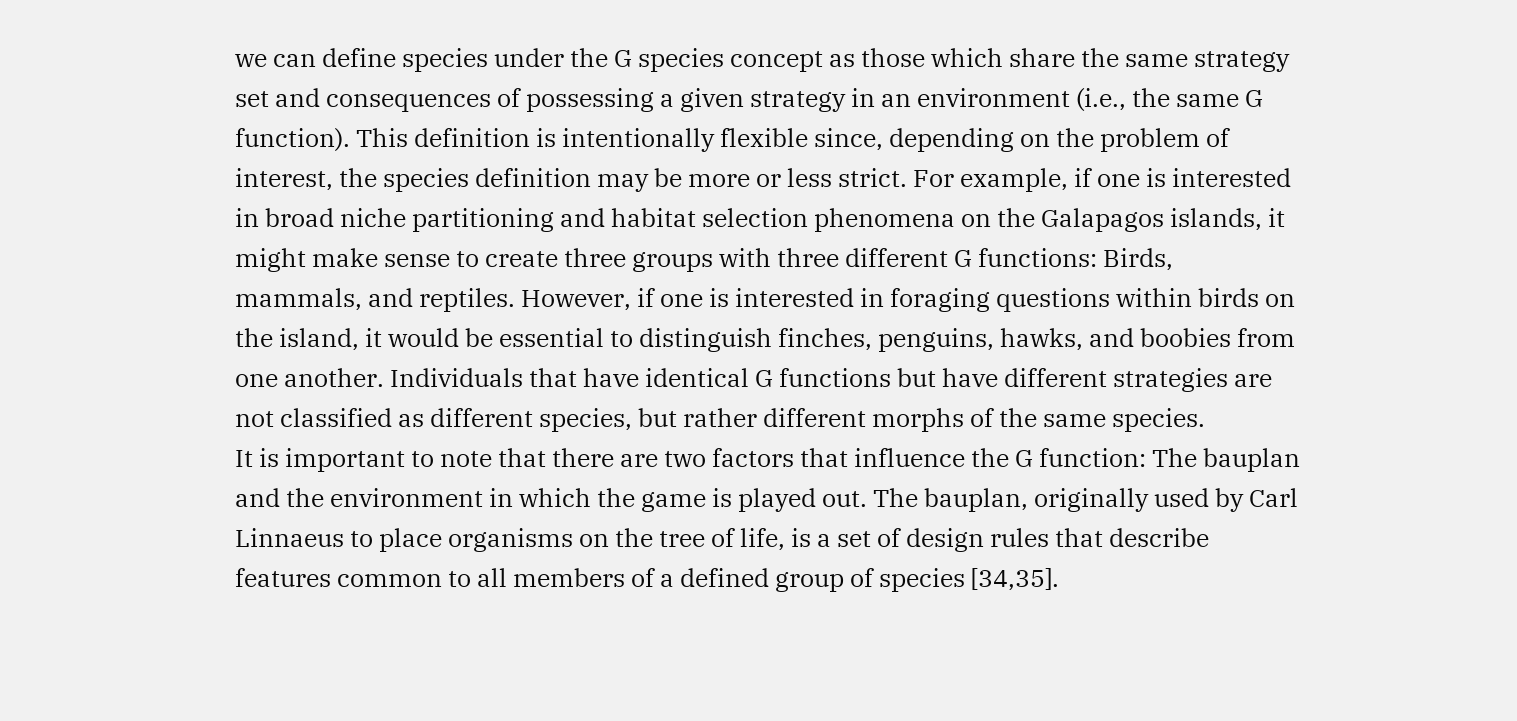we can define species under the G species concept as those which share the same strategy set and consequences of possessing a given strategy in an environment (i.e., the same G function). This definition is intentionally flexible since, depending on the problem of interest, the species definition may be more or less strict. For example, if one is interested in broad niche partitioning and habitat selection phenomena on the Galapagos islands, it might make sense to create three groups with three different G functions: Birds, mammals, and reptiles. However, if one is interested in foraging questions within birds on the island, it would be essential to distinguish finches, penguins, hawks, and boobies from one another. Individuals that have identical G functions but have different strategies are not classified as different species, but rather different morphs of the same species.
It is important to note that there are two factors that influence the G function: The bauplan and the environment in which the game is played out. The bauplan, originally used by Carl Linnaeus to place organisms on the tree of life, is a set of design rules that describe features common to all members of a defined group of species [34,35].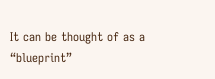It can be thought of as a “blueprint”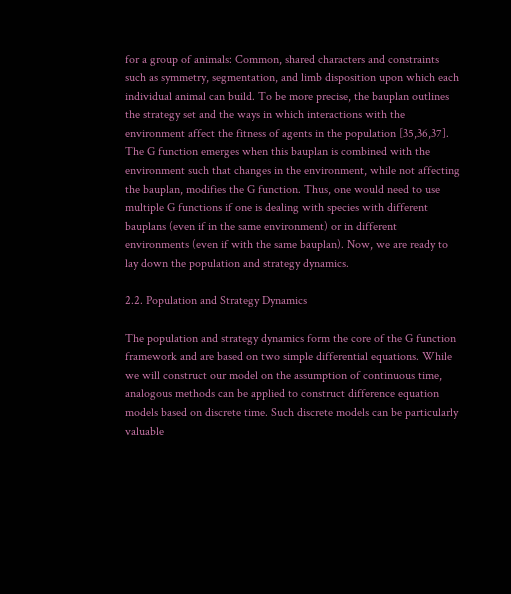for a group of animals: Common, shared characters and constraints such as symmetry, segmentation, and limb disposition upon which each individual animal can build. To be more precise, the bauplan outlines the strategy set and the ways in which interactions with the environment affect the fitness of agents in the population [35,36,37]. The G function emerges when this bauplan is combined with the environment such that changes in the environment, while not affecting the bauplan, modifies the G function. Thus, one would need to use multiple G functions if one is dealing with species with different bauplans (even if in the same environment) or in different environments (even if with the same bauplan). Now, we are ready to lay down the population and strategy dynamics.

2.2. Population and Strategy Dynamics

The population and strategy dynamics form the core of the G function framework and are based on two simple differential equations. While we will construct our model on the assumption of continuous time, analogous methods can be applied to construct difference equation models based on discrete time. Such discrete models can be particularly valuable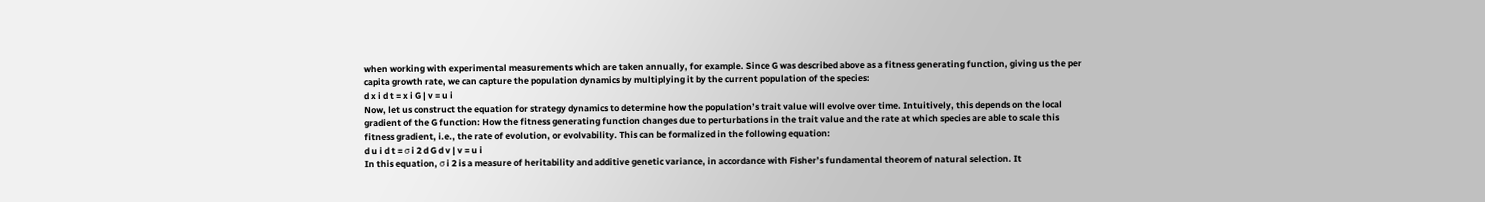when working with experimental measurements which are taken annually, for example. Since G was described above as a fitness generating function, giving us the per capita growth rate, we can capture the population dynamics by multiplying it by the current population of the species:
d x i d t = x i G | v = u i
Now, let us construct the equation for strategy dynamics to determine how the population’s trait value will evolve over time. Intuitively, this depends on the local gradient of the G function: How the fitness generating function changes due to perturbations in the trait value and the rate at which species are able to scale this fitness gradient, i.e., the rate of evolution, or evolvability. This can be formalized in the following equation:
d u i d t = σ i 2 d G d v | v = u i
In this equation, σ i 2 is a measure of heritability and additive genetic variance, in accordance with Fisher’s fundamental theorem of natural selection. It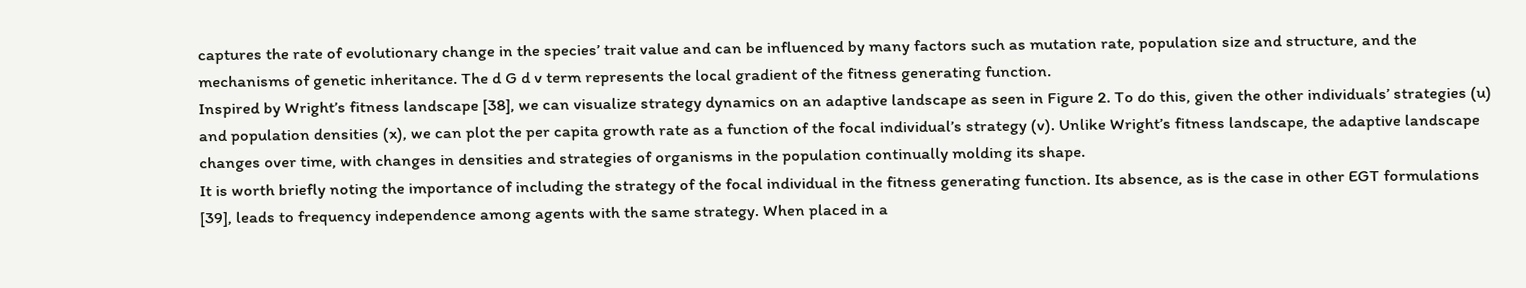captures the rate of evolutionary change in the species’ trait value and can be influenced by many factors such as mutation rate, population size and structure, and the mechanisms of genetic inheritance. The d G d v term represents the local gradient of the fitness generating function.
Inspired by Wright’s fitness landscape [38], we can visualize strategy dynamics on an adaptive landscape as seen in Figure 2. To do this, given the other individuals’ strategies (u) and population densities (x), we can plot the per capita growth rate as a function of the focal individual’s strategy (v). Unlike Wright’s fitness landscape, the adaptive landscape changes over time, with changes in densities and strategies of organisms in the population continually molding its shape.
It is worth briefly noting the importance of including the strategy of the focal individual in the fitness generating function. Its absence, as is the case in other EGT formulations [39], leads to frequency independence among agents with the same strategy. When placed in a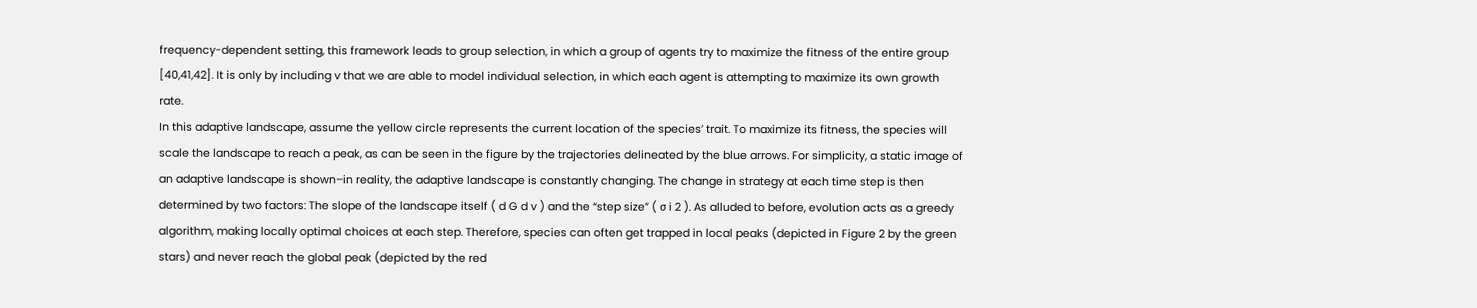frequency-dependent setting, this framework leads to group selection, in which a group of agents try to maximize the fitness of the entire group [40,41,42]. It is only by including v that we are able to model individual selection, in which each agent is attempting to maximize its own growth rate.
In this adaptive landscape, assume the yellow circle represents the current location of the species’ trait. To maximize its fitness, the species will scale the landscape to reach a peak, as can be seen in the figure by the trajectories delineated by the blue arrows. For simplicity, a static image of an adaptive landscape is shown–in reality, the adaptive landscape is constantly changing. The change in strategy at each time step is then determined by two factors: The slope of the landscape itself ( d G d v ) and the “step size” ( σ i 2 ). As alluded to before, evolution acts as a greedy algorithm, making locally optimal choices at each step. Therefore, species can often get trapped in local peaks (depicted in Figure 2 by the green stars) and never reach the global peak (depicted by the red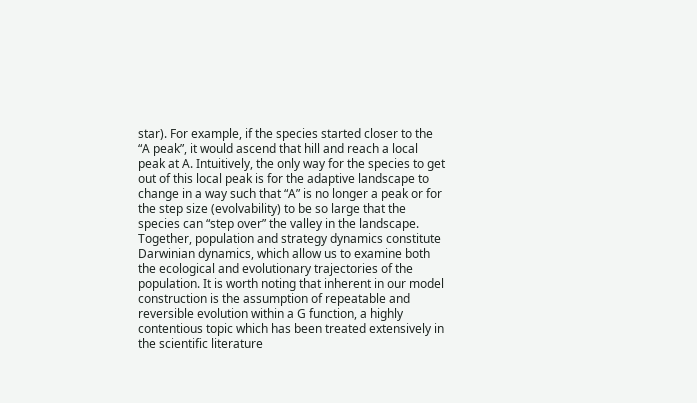star). For example, if the species started closer to the “A peak”, it would ascend that hill and reach a local peak at A. Intuitively, the only way for the species to get out of this local peak is for the adaptive landscape to change in a way such that “A” is no longer a peak or for the step size (evolvability) to be so large that the species can “step over” the valley in the landscape.
Together, population and strategy dynamics constitute Darwinian dynamics, which allow us to examine both the ecological and evolutionary trajectories of the population. It is worth noting that inherent in our model construction is the assumption of repeatable and reversible evolution within a G function, a highly contentious topic which has been treated extensively in the scientific literature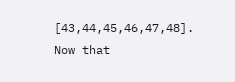[43,44,45,46,47,48]. Now that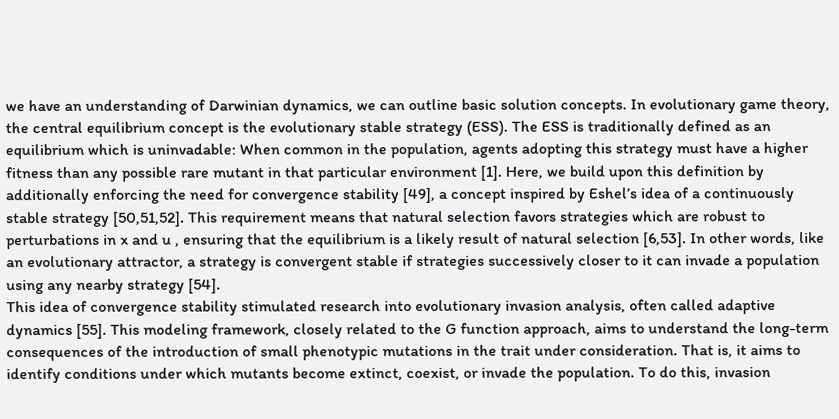we have an understanding of Darwinian dynamics, we can outline basic solution concepts. In evolutionary game theory, the central equilibrium concept is the evolutionary stable strategy (ESS). The ESS is traditionally defined as an equilibrium which is uninvadable: When common in the population, agents adopting this strategy must have a higher fitness than any possible rare mutant in that particular environment [1]. Here, we build upon this definition by additionally enforcing the need for convergence stability [49], a concept inspired by Eshel’s idea of a continuously stable strategy [50,51,52]. This requirement means that natural selection favors strategies which are robust to perturbations in x and u , ensuring that the equilibrium is a likely result of natural selection [6,53]. In other words, like an evolutionary attractor, a strategy is convergent stable if strategies successively closer to it can invade a population using any nearby strategy [54].
This idea of convergence stability stimulated research into evolutionary invasion analysis, often called adaptive dynamics [55]. This modeling framework, closely related to the G function approach, aims to understand the long-term consequences of the introduction of small phenotypic mutations in the trait under consideration. That is, it aims to identify conditions under which mutants become extinct, coexist, or invade the population. To do this, invasion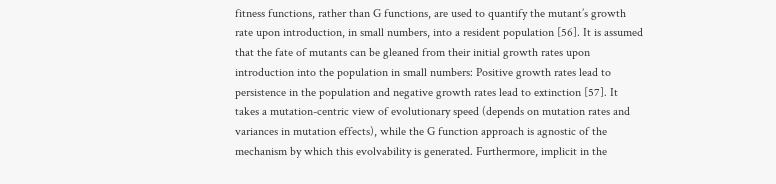fitness functions, rather than G functions, are used to quantify the mutant’s growth rate upon introduction, in small numbers, into a resident population [56]. It is assumed that the fate of mutants can be gleaned from their initial growth rates upon introduction into the population in small numbers: Positive growth rates lead to persistence in the population and negative growth rates lead to extinction [57]. It takes a mutation-centric view of evolutionary speed (depends on mutation rates and variances in mutation effects), while the G function approach is agnostic of the mechanism by which this evolvability is generated. Furthermore, implicit in the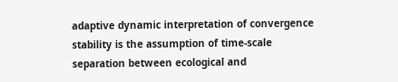adaptive dynamic interpretation of convergence stability is the assumption of time-scale separation between ecological and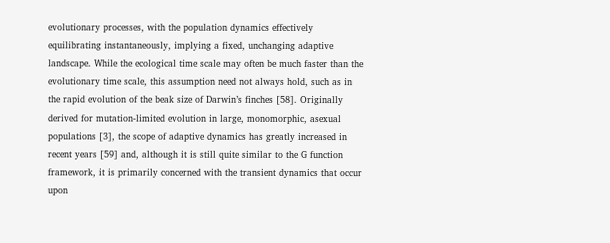evolutionary processes, with the population dynamics effectively equilibrating instantaneously, implying a fixed, unchanging adaptive landscape. While the ecological time scale may often be much faster than the evolutionary time scale, this assumption need not always hold, such as in the rapid evolution of the beak size of Darwin’s finches [58]. Originally derived for mutation-limited evolution in large, monomorphic, asexual populations [3], the scope of adaptive dynamics has greatly increased in recent years [59] and, although it is still quite similar to the G function framework, it is primarily concerned with the transient dynamics that occur upon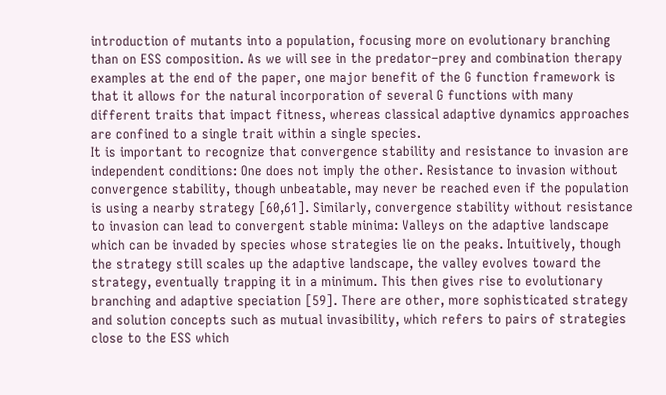introduction of mutants into a population, focusing more on evolutionary branching than on ESS composition. As we will see in the predator–prey and combination therapy examples at the end of the paper, one major benefit of the G function framework is that it allows for the natural incorporation of several G functions with many different traits that impact fitness, whereas classical adaptive dynamics approaches are confined to a single trait within a single species.
It is important to recognize that convergence stability and resistance to invasion are independent conditions: One does not imply the other. Resistance to invasion without convergence stability, though unbeatable, may never be reached even if the population is using a nearby strategy [60,61]. Similarly, convergence stability without resistance to invasion can lead to convergent stable minima: Valleys on the adaptive landscape which can be invaded by species whose strategies lie on the peaks. Intuitively, though the strategy still scales up the adaptive landscape, the valley evolves toward the strategy, eventually trapping it in a minimum. This then gives rise to evolutionary branching and adaptive speciation [59]. There are other, more sophisticated strategy and solution concepts such as mutual invasibility, which refers to pairs of strategies close to the ESS which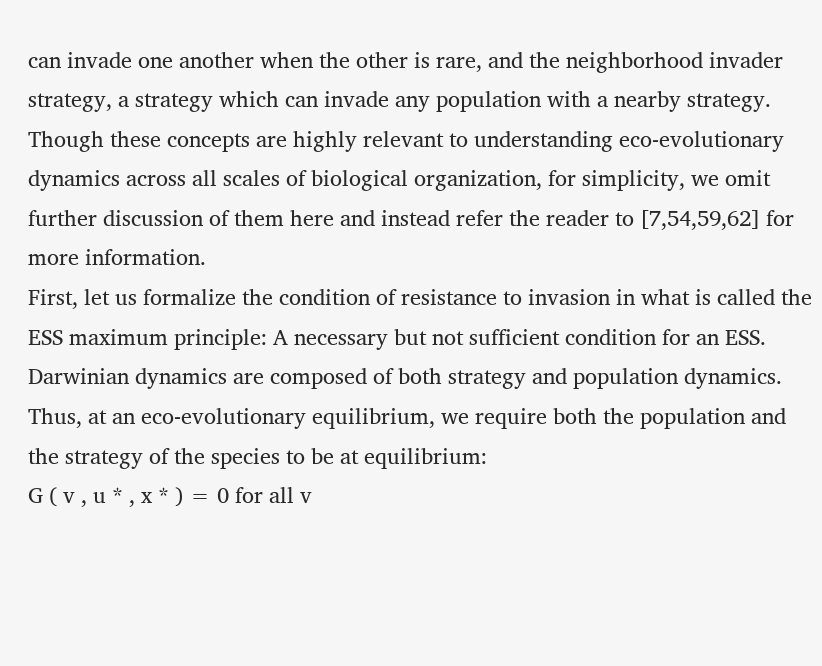can invade one another when the other is rare, and the neighborhood invader strategy, a strategy which can invade any population with a nearby strategy. Though these concepts are highly relevant to understanding eco-evolutionary dynamics across all scales of biological organization, for simplicity, we omit further discussion of them here and instead refer the reader to [7,54,59,62] for more information.
First, let us formalize the condition of resistance to invasion in what is called the ESS maximum principle: A necessary but not sufficient condition for an ESS. Darwinian dynamics are composed of both strategy and population dynamics. Thus, at an eco-evolutionary equilibrium, we require both the population and the strategy of the species to be at equilibrium:
G ( v , u * , x * ) = 0 for all v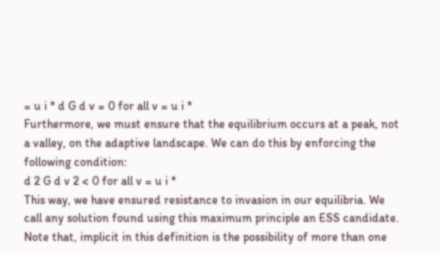= u i * d G d v = 0 for all v = u i *
Furthermore, we must ensure that the equilibrium occurs at a peak, not a valley, on the adaptive landscape. We can do this by enforcing the following condition:
d 2 G d v 2 < 0 for all v = u i *
This way, we have ensured resistance to invasion in our equilibria. We call any solution found using this maximum principle an ESS candidate. Note that, implicit in this definition is the possibility of more than one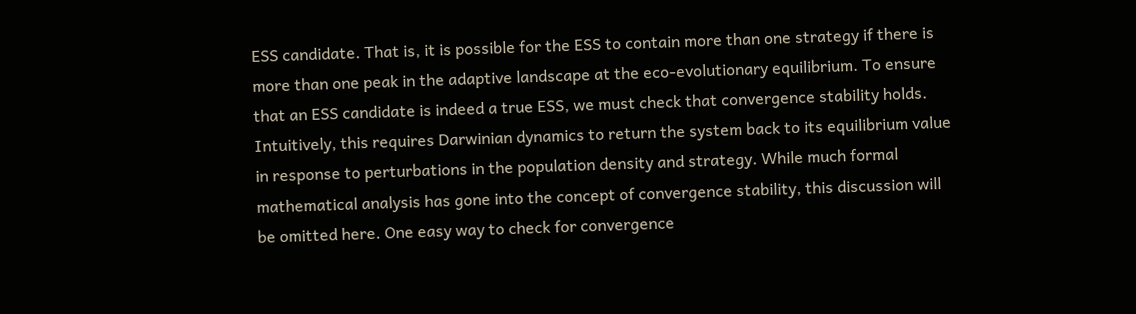ESS candidate. That is, it is possible for the ESS to contain more than one strategy if there is more than one peak in the adaptive landscape at the eco-evolutionary equilibrium. To ensure that an ESS candidate is indeed a true ESS, we must check that convergence stability holds. Intuitively, this requires Darwinian dynamics to return the system back to its equilibrium value in response to perturbations in the population density and strategy. While much formal mathematical analysis has gone into the concept of convergence stability, this discussion will be omitted here. One easy way to check for convergence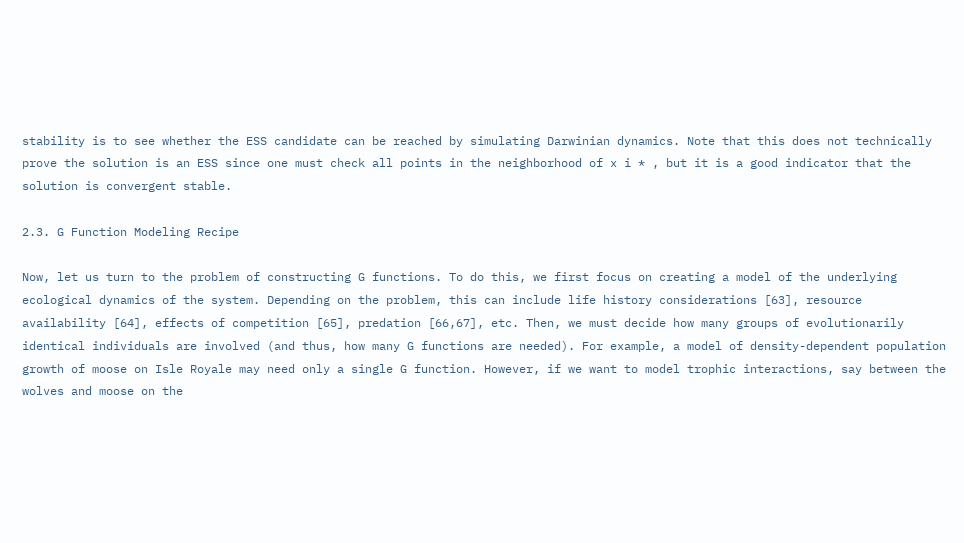stability is to see whether the ESS candidate can be reached by simulating Darwinian dynamics. Note that this does not technically prove the solution is an ESS since one must check all points in the neighborhood of x i * , but it is a good indicator that the solution is convergent stable.

2.3. G Function Modeling Recipe

Now, let us turn to the problem of constructing G functions. To do this, we first focus on creating a model of the underlying ecological dynamics of the system. Depending on the problem, this can include life history considerations [63], resource availability [64], effects of competition [65], predation [66,67], etc. Then, we must decide how many groups of evolutionarily identical individuals are involved (and thus, how many G functions are needed). For example, a model of density-dependent population growth of moose on Isle Royale may need only a single G function. However, if we want to model trophic interactions, say between the wolves and moose on the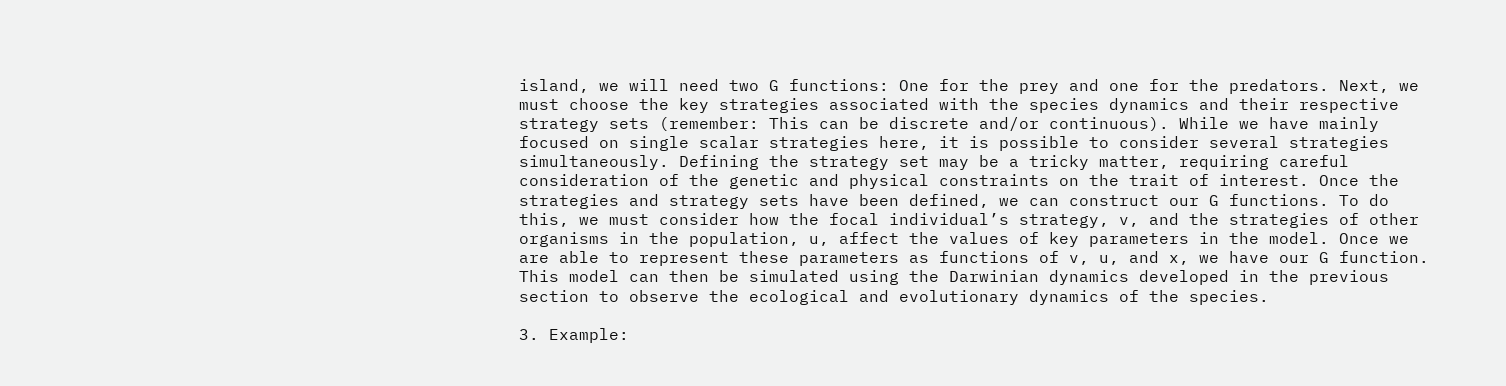island, we will need two G functions: One for the prey and one for the predators. Next, we must choose the key strategies associated with the species dynamics and their respective strategy sets (remember: This can be discrete and/or continuous). While we have mainly focused on single scalar strategies here, it is possible to consider several strategies simultaneously. Defining the strategy set may be a tricky matter, requiring careful consideration of the genetic and physical constraints on the trait of interest. Once the strategies and strategy sets have been defined, we can construct our G functions. To do this, we must consider how the focal individual’s strategy, v, and the strategies of other organisms in the population, u, affect the values of key parameters in the model. Once we are able to represent these parameters as functions of v, u, and x, we have our G function. This model can then be simulated using the Darwinian dynamics developed in the previous section to observe the ecological and evolutionary dynamics of the species.

3. Example: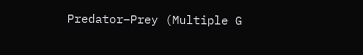Predator–Prey (Multiple G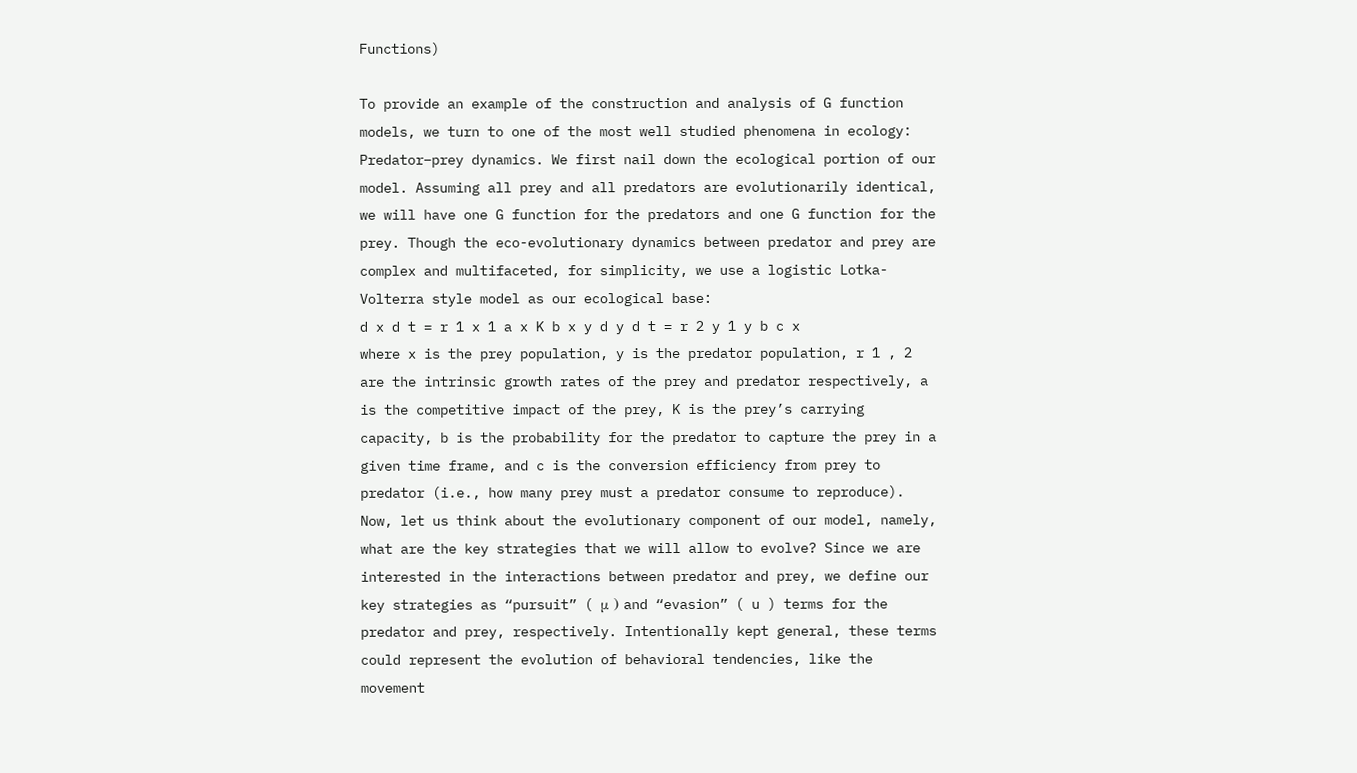Functions)

To provide an example of the construction and analysis of G function models, we turn to one of the most well studied phenomena in ecology: Predator–prey dynamics. We first nail down the ecological portion of our model. Assuming all prey and all predators are evolutionarily identical, we will have one G function for the predators and one G function for the prey. Though the eco-evolutionary dynamics between predator and prey are complex and multifaceted, for simplicity, we use a logistic Lotka-Volterra style model as our ecological base:
d x d t = r 1 x 1 a x K b x y d y d t = r 2 y 1 y b c x
where x is the prey population, y is the predator population, r 1 , 2 are the intrinsic growth rates of the prey and predator respectively, a is the competitive impact of the prey, K is the prey’s carrying capacity, b is the probability for the predator to capture the prey in a given time frame, and c is the conversion efficiency from prey to predator (i.e., how many prey must a predator consume to reproduce).
Now, let us think about the evolutionary component of our model, namely, what are the key strategies that we will allow to evolve? Since we are interested in the interactions between predator and prey, we define our key strategies as “pursuit” ( μ ) and “evasion” ( u ) terms for the predator and prey, respectively. Intentionally kept general, these terms could represent the evolution of behavioral tendencies, like the movement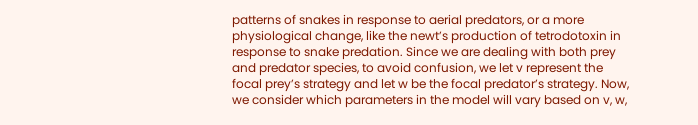patterns of snakes in response to aerial predators, or a more physiological change, like the newt’s production of tetrodotoxin in response to snake predation. Since we are dealing with both prey and predator species, to avoid confusion, we let v represent the focal prey’s strategy and let w be the focal predator’s strategy. Now, we consider which parameters in the model will vary based on v, w,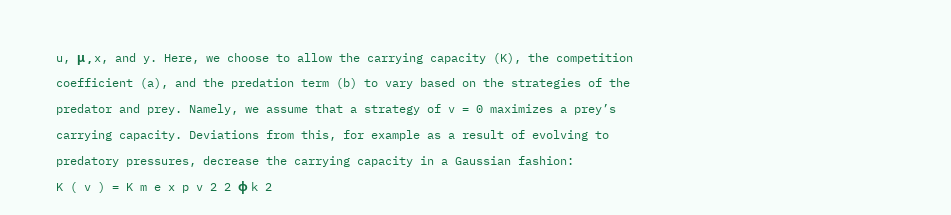u, μ , x, and y. Here, we choose to allow the carrying capacity (K), the competition coefficient (a), and the predation term (b) to vary based on the strategies of the predator and prey. Namely, we assume that a strategy of v = 0 maximizes a prey’s carrying capacity. Deviations from this, for example as a result of evolving to predatory pressures, decrease the carrying capacity in a Gaussian fashion:
K ( v ) = K m e x p v 2 2 ϕ k 2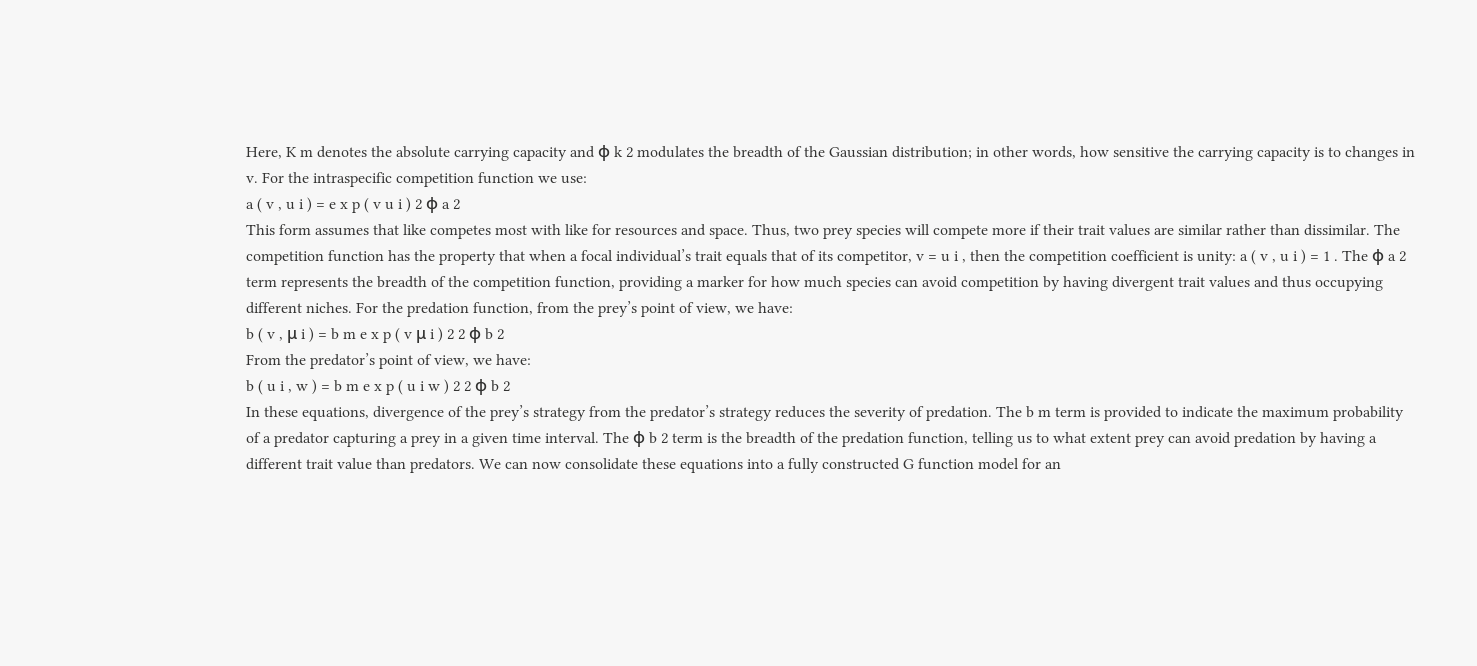Here, K m denotes the absolute carrying capacity and ϕ k 2 modulates the breadth of the Gaussian distribution; in other words, how sensitive the carrying capacity is to changes in v. For the intraspecific competition function we use:
a ( v , u i ) = e x p ( v u i ) 2 ϕ a 2
This form assumes that like competes most with like for resources and space. Thus, two prey species will compete more if their trait values are similar rather than dissimilar. The competition function has the property that when a focal individual’s trait equals that of its competitor, v = u i , then the competition coefficient is unity: a ( v , u i ) = 1 . The ϕ a 2 term represents the breadth of the competition function, providing a marker for how much species can avoid competition by having divergent trait values and thus occupying different niches. For the predation function, from the prey’s point of view, we have:
b ( v , μ i ) = b m e x p ( v μ i ) 2 2 ϕ b 2
From the predator’s point of view, we have:
b ( u i , w ) = b m e x p ( u i w ) 2 2 ϕ b 2
In these equations, divergence of the prey’s strategy from the predator’s strategy reduces the severity of predation. The b m term is provided to indicate the maximum probability of a predator capturing a prey in a given time interval. The ϕ b 2 term is the breadth of the predation function, telling us to what extent prey can avoid predation by having a different trait value than predators. We can now consolidate these equations into a fully constructed G function model for an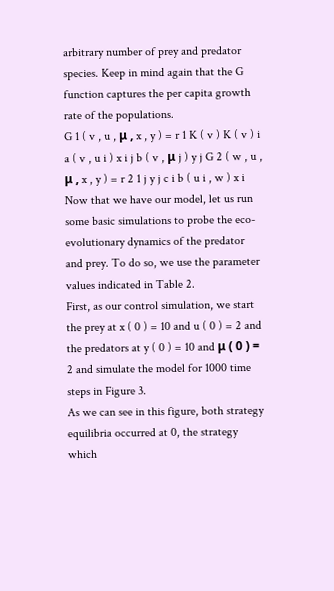arbitrary number of prey and predator species. Keep in mind again that the G function captures the per capita growth rate of the populations.
G 1 ( v , u , μ , x , y ) = r 1 K ( v ) K ( v ) i a ( v , u i ) x i j b ( v , μ j ) y j G 2 ( w , u , μ , x , y ) = r 2 1 j y j c i b ( u i , w ) x i
Now that we have our model, let us run some basic simulations to probe the eco-evolutionary dynamics of the predator and prey. To do so, we use the parameter values indicated in Table 2.
First, as our control simulation, we start the prey at x ( 0 ) = 10 and u ( 0 ) = 2 and the predators at y ( 0 ) = 10 and μ ( 0 ) = 2 and simulate the model for 1000 time steps in Figure 3.
As we can see in this figure, both strategy equilibria occurred at 0, the strategy which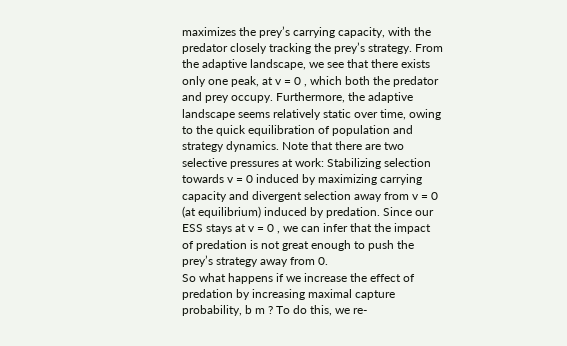maximizes the prey’s carrying capacity, with the predator closely tracking the prey’s strategy. From the adaptive landscape, we see that there exists only one peak, at v = 0 , which both the predator and prey occupy. Furthermore, the adaptive landscape seems relatively static over time, owing to the quick equilibration of population and strategy dynamics. Note that there are two selective pressures at work: Stabilizing selection towards v = 0 induced by maximizing carrying capacity and divergent selection away from v = 0 (at equilibrium) induced by predation. Since our ESS stays at v = 0 , we can infer that the impact of predation is not great enough to push the prey’s strategy away from 0.
So what happens if we increase the effect of predation by increasing maximal capture probability, b m ? To do this, we re-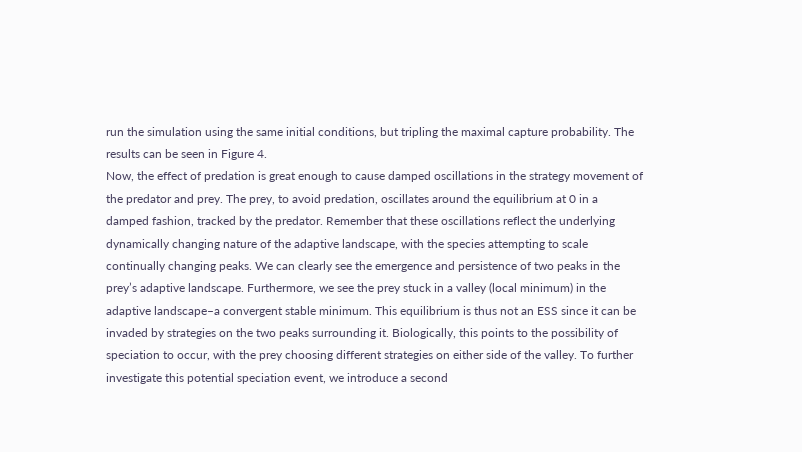run the simulation using the same initial conditions, but tripling the maximal capture probability. The results can be seen in Figure 4.
Now, the effect of predation is great enough to cause damped oscillations in the strategy movement of the predator and prey. The prey, to avoid predation, oscillates around the equilibrium at 0 in a damped fashion, tracked by the predator. Remember that these oscillations reflect the underlying dynamically changing nature of the adaptive landscape, with the species attempting to scale continually changing peaks. We can clearly see the emergence and persistence of two peaks in the prey’s adaptive landscape. Furthermore, we see the prey stuck in a valley (local minimum) in the adaptive landscape–a convergent stable minimum. This equilibrium is thus not an ESS since it can be invaded by strategies on the two peaks surrounding it. Biologically, this points to the possibility of speciation to occur, with the prey choosing different strategies on either side of the valley. To further investigate this potential speciation event, we introduce a second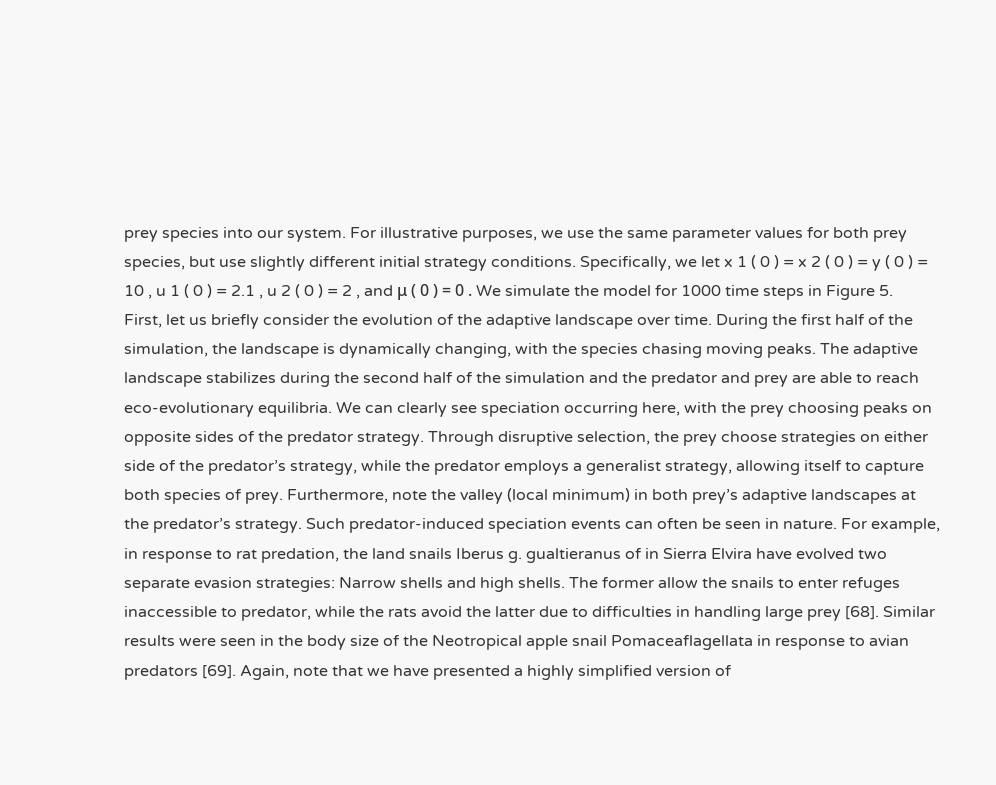prey species into our system. For illustrative purposes, we use the same parameter values for both prey species, but use slightly different initial strategy conditions. Specifically, we let x 1 ( 0 ) = x 2 ( 0 ) = y ( 0 ) = 10 , u 1 ( 0 ) = 2.1 , u 2 ( 0 ) = 2 , and μ ( 0 ) = 0 . We simulate the model for 1000 time steps in Figure 5.
First, let us briefly consider the evolution of the adaptive landscape over time. During the first half of the simulation, the landscape is dynamically changing, with the species chasing moving peaks. The adaptive landscape stabilizes during the second half of the simulation and the predator and prey are able to reach eco-evolutionary equilibria. We can clearly see speciation occurring here, with the prey choosing peaks on opposite sides of the predator strategy. Through disruptive selection, the prey choose strategies on either side of the predator’s strategy, while the predator employs a generalist strategy, allowing itself to capture both species of prey. Furthermore, note the valley (local minimum) in both prey’s adaptive landscapes at the predator’s strategy. Such predator-induced speciation events can often be seen in nature. For example, in response to rat predation, the land snails Iberus g. gualtieranus of in Sierra Elvira have evolved two separate evasion strategies: Narrow shells and high shells. The former allow the snails to enter refuges inaccessible to predator, while the rats avoid the latter due to difficulties in handling large prey [68]. Similar results were seen in the body size of the Neotropical apple snail Pomaceaflagellata in response to avian predators [69]. Again, note that we have presented a highly simplified version of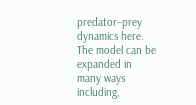predator–prey dynamics here. The model can be expanded in many ways including,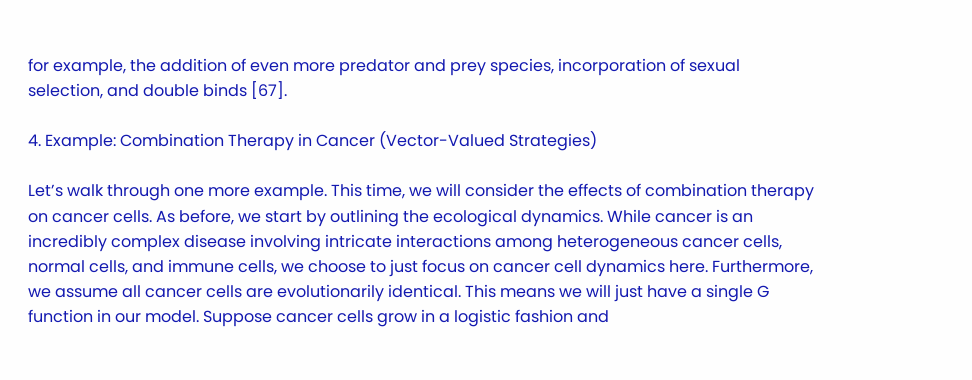for example, the addition of even more predator and prey species, incorporation of sexual selection, and double binds [67].

4. Example: Combination Therapy in Cancer (Vector-Valued Strategies)

Let’s walk through one more example. This time, we will consider the effects of combination therapy on cancer cells. As before, we start by outlining the ecological dynamics. While cancer is an incredibly complex disease involving intricate interactions among heterogeneous cancer cells, normal cells, and immune cells, we choose to just focus on cancer cell dynamics here. Furthermore, we assume all cancer cells are evolutionarily identical. This means we will just have a single G function in our model. Suppose cancer cells grow in a logistic fashion and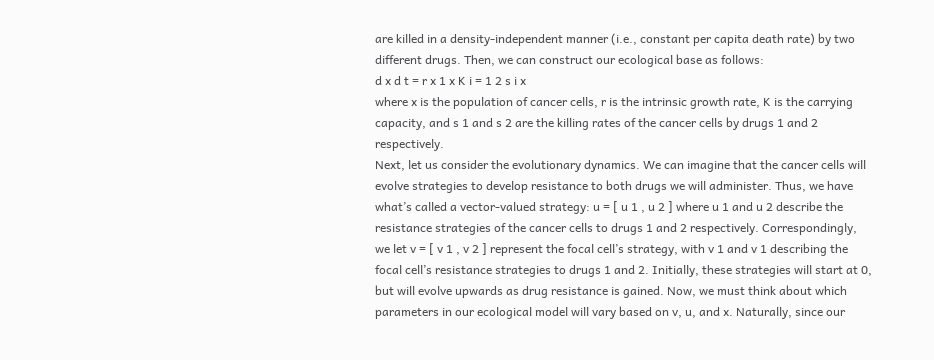are killed in a density-independent manner (i.e., constant per capita death rate) by two different drugs. Then, we can construct our ecological base as follows:
d x d t = r x 1 x K i = 1 2 s i x
where x is the population of cancer cells, r is the intrinsic growth rate, K is the carrying capacity, and s 1 and s 2 are the killing rates of the cancer cells by drugs 1 and 2 respectively.
Next, let us consider the evolutionary dynamics. We can imagine that the cancer cells will evolve strategies to develop resistance to both drugs we will administer. Thus, we have what’s called a vector-valued strategy: u = [ u 1 , u 2 ] where u 1 and u 2 describe the resistance strategies of the cancer cells to drugs 1 and 2 respectively. Correspondingly, we let v = [ v 1 , v 2 ] represent the focal cell’s strategy, with v 1 and v 1 describing the focal cell’s resistance strategies to drugs 1 and 2. Initially, these strategies will start at 0, but will evolve upwards as drug resistance is gained. Now, we must think about which parameters in our ecological model will vary based on v, u, and x. Naturally, since our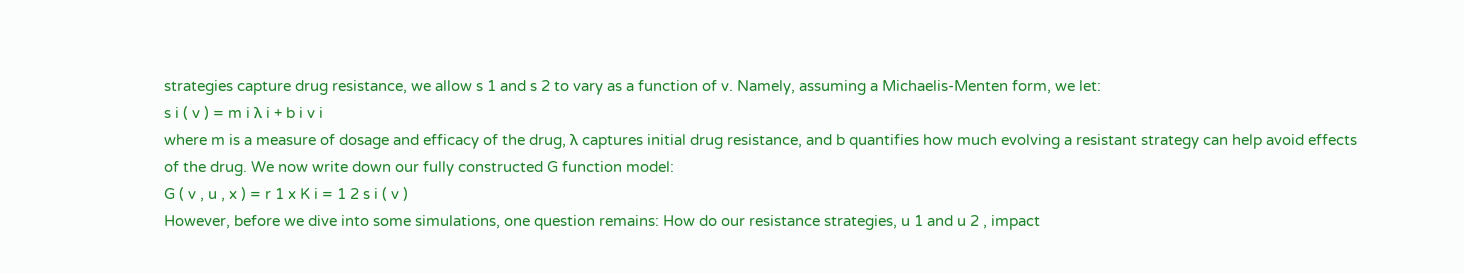strategies capture drug resistance, we allow s 1 and s 2 to vary as a function of v. Namely, assuming a Michaelis-Menten form, we let:
s i ( v ) = m i λ i + b i v i
where m is a measure of dosage and efficacy of the drug, λ captures initial drug resistance, and b quantifies how much evolving a resistant strategy can help avoid effects of the drug. We now write down our fully constructed G function model:
G ( v , u , x ) = r 1 x K i = 1 2 s i ( v )
However, before we dive into some simulations, one question remains: How do our resistance strategies, u 1 and u 2 , impact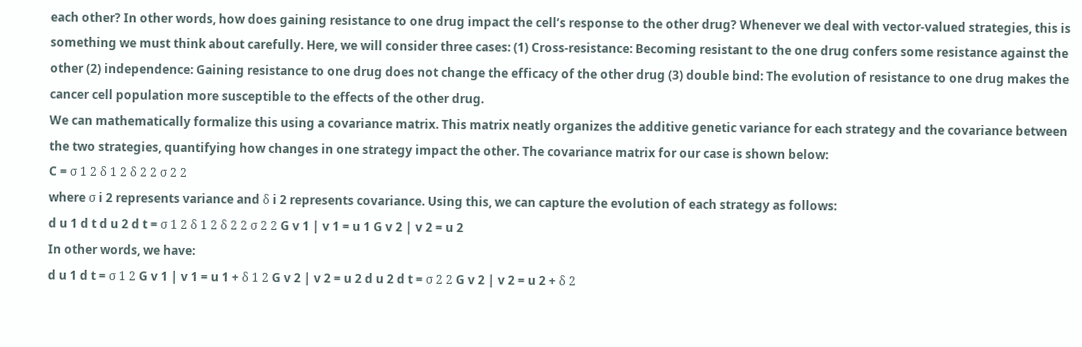each other? In other words, how does gaining resistance to one drug impact the cell’s response to the other drug? Whenever we deal with vector-valued strategies, this is something we must think about carefully. Here, we will consider three cases: (1) Cross-resistance: Becoming resistant to the one drug confers some resistance against the other (2) independence: Gaining resistance to one drug does not change the efficacy of the other drug (3) double bind: The evolution of resistance to one drug makes the cancer cell population more susceptible to the effects of the other drug.
We can mathematically formalize this using a covariance matrix. This matrix neatly organizes the additive genetic variance for each strategy and the covariance between the two strategies, quantifying how changes in one strategy impact the other. The covariance matrix for our case is shown below:
C = σ 1 2 δ 1 2 δ 2 2 σ 2 2
where σ i 2 represents variance and δ i 2 represents covariance. Using this, we can capture the evolution of each strategy as follows:
d u 1 d t d u 2 d t = σ 1 2 δ 1 2 δ 2 2 σ 2 2 G v 1 | v 1 = u 1 G v 2 | v 2 = u 2
In other words, we have:
d u 1 d t = σ 1 2 G v 1 | v 1 = u 1 + δ 1 2 G v 2 | v 2 = u 2 d u 2 d t = σ 2 2 G v 2 | v 2 = u 2 + δ 2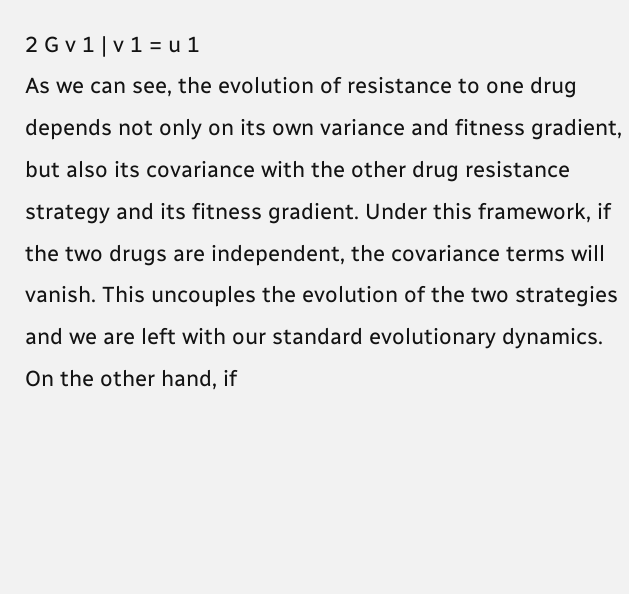2 G v 1 | v 1 = u 1
As we can see, the evolution of resistance to one drug depends not only on its own variance and fitness gradient, but also its covariance with the other drug resistance strategy and its fitness gradient. Under this framework, if the two drugs are independent, the covariance terms will vanish. This uncouples the evolution of the two strategies and we are left with our standard evolutionary dynamics. On the other hand, if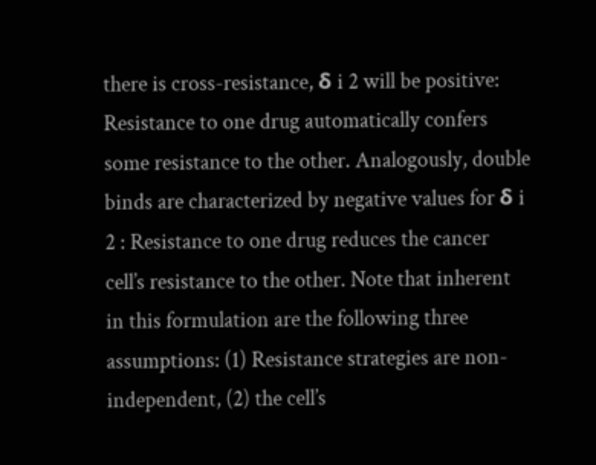there is cross-resistance, δ i 2 will be positive: Resistance to one drug automatically confers some resistance to the other. Analogously, double binds are characterized by negative values for δ i 2 : Resistance to one drug reduces the cancer cell’s resistance to the other. Note that inherent in this formulation are the following three assumptions: (1) Resistance strategies are non-independent, (2) the cell’s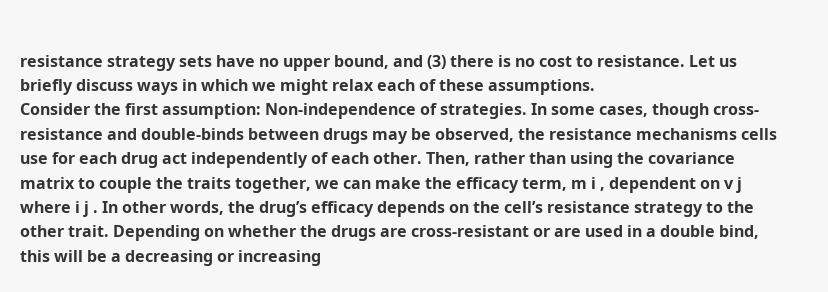resistance strategy sets have no upper bound, and (3) there is no cost to resistance. Let us briefly discuss ways in which we might relax each of these assumptions.
Consider the first assumption: Non-independence of strategies. In some cases, though cross-resistance and double-binds between drugs may be observed, the resistance mechanisms cells use for each drug act independently of each other. Then, rather than using the covariance matrix to couple the traits together, we can make the efficacy term, m i , dependent on v j where i j . In other words, the drug’s efficacy depends on the cell’s resistance strategy to the other trait. Depending on whether the drugs are cross-resistant or are used in a double bind, this will be a decreasing or increasing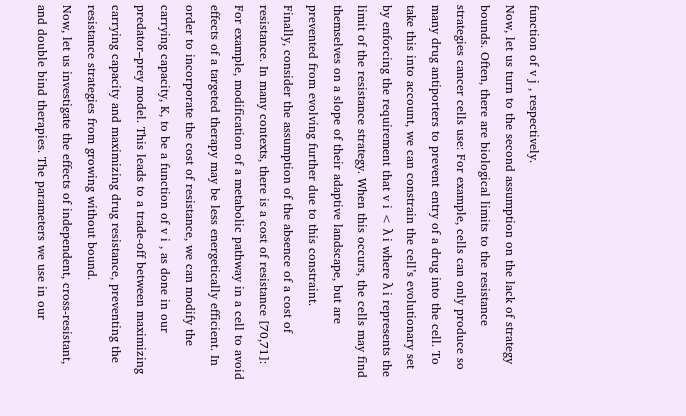function of v j , respectively.
Now, let us turn to the second assumption on the lack of strategy bounds. Often, there are biological limits to the resistance strategies cancer cells use: For example, cells can only produce so many drug antiporters to prevent entry of a drug into the cell. To take this into account, we can constrain the cell’s evolutionary set by enforcing the requirement that v i < λ i where λ i represents the limit of the resistance strategy. When this occurs, the cells may find themselves on a slope of their adaptive landscape, but are prevented from evolving further due to this constraint.
Finally, consider the assumption of the absence of a cost of resistance. In many contexts, there is a cost of resistance [70,71]: For example, modification of a metabolic pathway in a cell to avoid effects of a targeted therapy may be less energetically efficient. In order to incorporate the cost of resistance, we can modify the carrying capacity, K, to be a function of v i , as done in our predator–prey model. This leads to a trade-off between maximizing carrying capacity and maximizing drug resistance, preventing the resistance strategies from growing without bound.
Now, let us investigate the effects of independent, cross-resistant, and double bind therapies. The parameters we use in our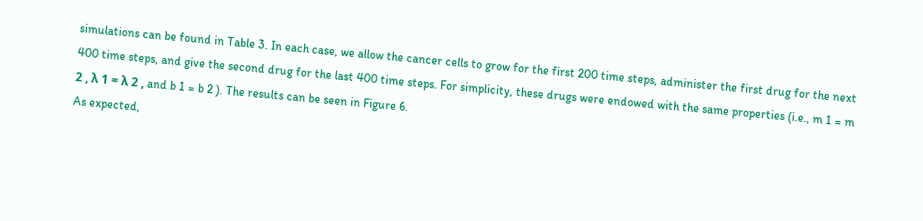simulations can be found in Table 3. In each case, we allow the cancer cells to grow for the first 200 time steps, administer the first drug for the next 400 time steps, and give the second drug for the last 400 time steps. For simplicity, these drugs were endowed with the same properties (i.e., m 1 = m 2 , λ 1 = λ 2 , and b 1 = b 2 ). The results can be seen in Figure 6.
As expected,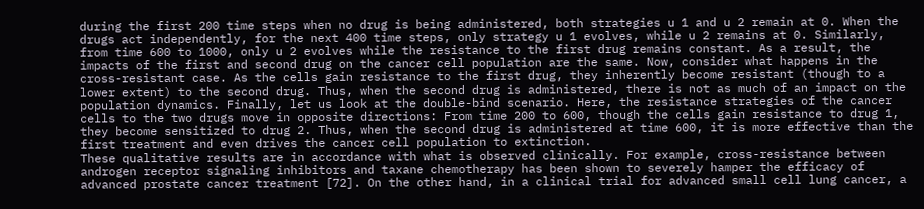during the first 200 time steps when no drug is being administered, both strategies u 1 and u 2 remain at 0. When the drugs act independently, for the next 400 time steps, only strategy u 1 evolves, while u 2 remains at 0. Similarly, from time 600 to 1000, only u 2 evolves while the resistance to the first drug remains constant. As a result, the impacts of the first and second drug on the cancer cell population are the same. Now, consider what happens in the cross-resistant case. As the cells gain resistance to the first drug, they inherently become resistant (though to a lower extent) to the second drug. Thus, when the second drug is administered, there is not as much of an impact on the population dynamics. Finally, let us look at the double-bind scenario. Here, the resistance strategies of the cancer cells to the two drugs move in opposite directions: From time 200 to 600, though the cells gain resistance to drug 1, they become sensitized to drug 2. Thus, when the second drug is administered at time 600, it is more effective than the first treatment and even drives the cancer cell population to extinction.
These qualitative results are in accordance with what is observed clinically. For example, cross-resistance between androgen receptor signaling inhibitors and taxane chemotherapy has been shown to severely hamper the efficacy of advanced prostate cancer treatment [72]. On the other hand, in a clinical trial for advanced small cell lung cancer, a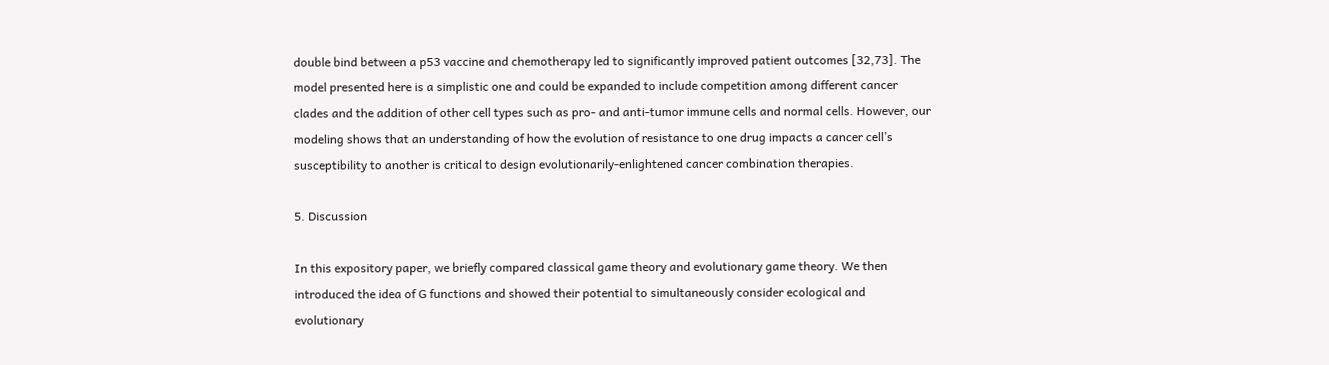double bind between a p53 vaccine and chemotherapy led to significantly improved patient outcomes [32,73]. The model presented here is a simplistic one and could be expanded to include competition among different cancer clades and the addition of other cell types such as pro- and anti-tumor immune cells and normal cells. However, our modeling shows that an understanding of how the evolution of resistance to one drug impacts a cancer cell’s susceptibility to another is critical to design evolutionarily-enlightened cancer combination therapies.

5. Discussion

In this expository paper, we briefly compared classical game theory and evolutionary game theory. We then introduced the idea of G functions and showed their potential to simultaneously consider ecological and evolutionary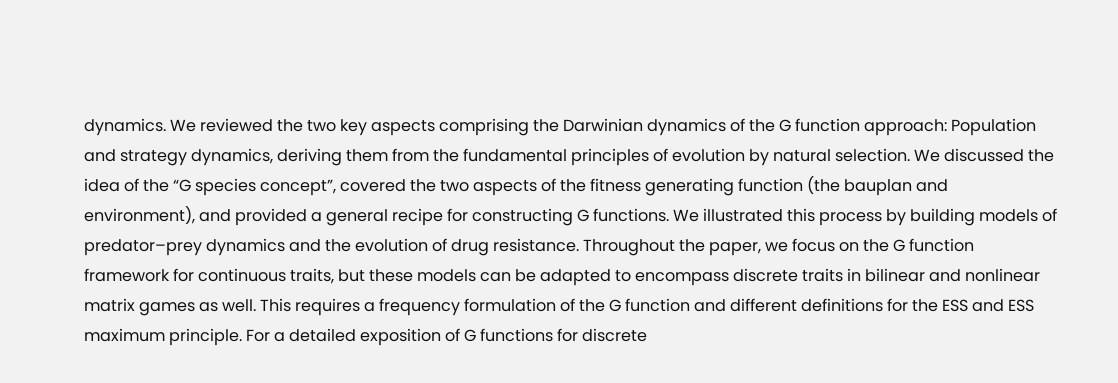dynamics. We reviewed the two key aspects comprising the Darwinian dynamics of the G function approach: Population and strategy dynamics, deriving them from the fundamental principles of evolution by natural selection. We discussed the idea of the “G species concept”, covered the two aspects of the fitness generating function (the bauplan and environment), and provided a general recipe for constructing G functions. We illustrated this process by building models of predator–prey dynamics and the evolution of drug resistance. Throughout the paper, we focus on the G function framework for continuous traits, but these models can be adapted to encompass discrete traits in bilinear and nonlinear matrix games as well. This requires a frequency formulation of the G function and different definitions for the ESS and ESS maximum principle. For a detailed exposition of G functions for discrete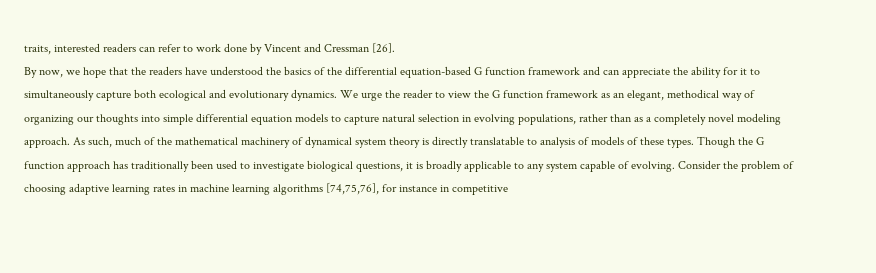traits, interested readers can refer to work done by Vincent and Cressman [26].
By now, we hope that the readers have understood the basics of the differential equation-based G function framework and can appreciate the ability for it to simultaneously capture both ecological and evolutionary dynamics. We urge the reader to view the G function framework as an elegant, methodical way of organizing our thoughts into simple differential equation models to capture natural selection in evolving populations, rather than as a completely novel modeling approach. As such, much of the mathematical machinery of dynamical system theory is directly translatable to analysis of models of these types. Though the G function approach has traditionally been used to investigate biological questions, it is broadly applicable to any system capable of evolving. Consider the problem of choosing adaptive learning rates in machine learning algorithms [74,75,76], for instance in competitive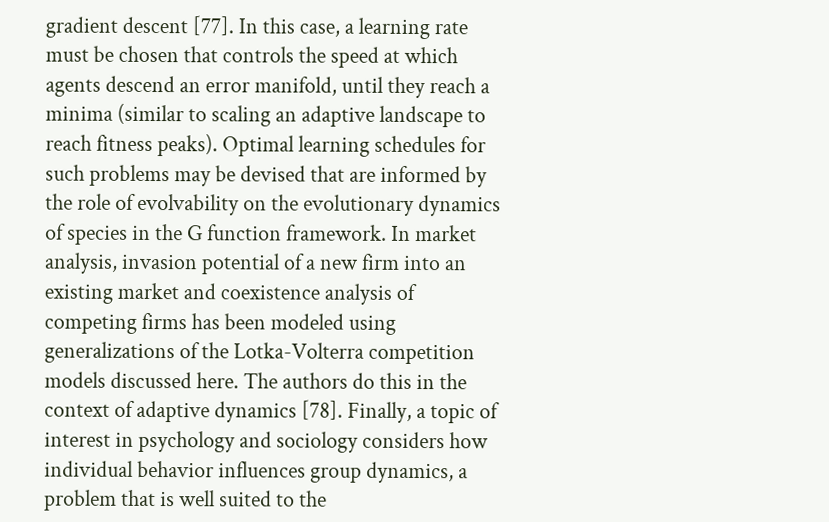gradient descent [77]. In this case, a learning rate must be chosen that controls the speed at which agents descend an error manifold, until they reach a minima (similar to scaling an adaptive landscape to reach fitness peaks). Optimal learning schedules for such problems may be devised that are informed by the role of evolvability on the evolutionary dynamics of species in the G function framework. In market analysis, invasion potential of a new firm into an existing market and coexistence analysis of competing firms has been modeled using generalizations of the Lotka-Volterra competition models discussed here. The authors do this in the context of adaptive dynamics [78]. Finally, a topic of interest in psychology and sociology considers how individual behavior influences group dynamics, a problem that is well suited to the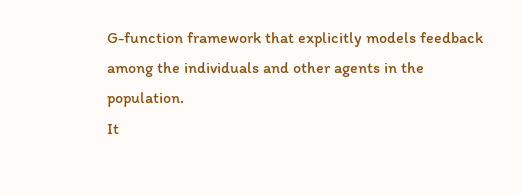G-function framework that explicitly models feedback among the individuals and other agents in the population.
It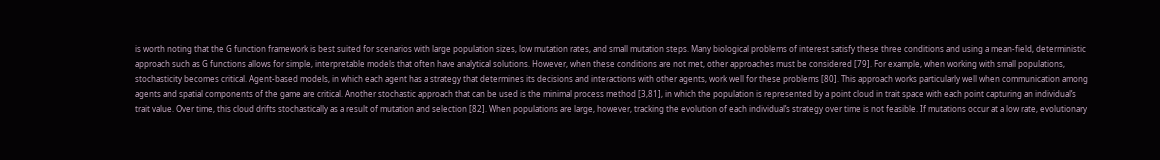is worth noting that the G function framework is best suited for scenarios with large population sizes, low mutation rates, and small mutation steps. Many biological problems of interest satisfy these three conditions and using a mean-field, deterministic approach such as G functions allows for simple, interpretable models that often have analytical solutions. However, when these conditions are not met, other approaches must be considered [79]. For example, when working with small populations, stochasticity becomes critical. Agent-based models, in which each agent has a strategy that determines its decisions and interactions with other agents, work well for these problems [80]. This approach works particularly well when communication among agents and spatial components of the game are critical. Another stochastic approach that can be used is the minimal process method [3,81], in which the population is represented by a point cloud in trait space with each point capturing an individual’s trait value. Over time, this cloud drifts stochastically as a result of mutation and selection [82]. When populations are large, however, tracking the evolution of each individual’s strategy over time is not feasible. If mutations occur at a low rate, evolutionary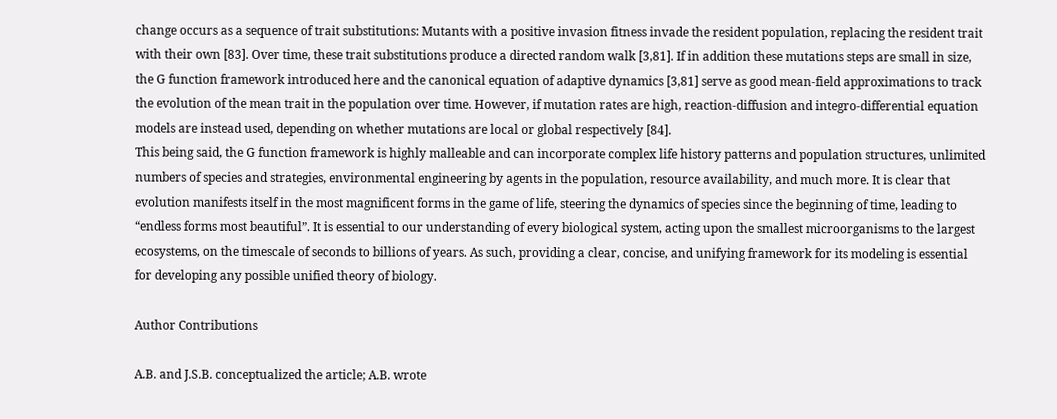change occurs as a sequence of trait substitutions: Mutants with a positive invasion fitness invade the resident population, replacing the resident trait with their own [83]. Over time, these trait substitutions produce a directed random walk [3,81]. If in addition these mutations steps are small in size, the G function framework introduced here and the canonical equation of adaptive dynamics [3,81] serve as good mean-field approximations to track the evolution of the mean trait in the population over time. However, if mutation rates are high, reaction-diffusion and integro-differential equation models are instead used, depending on whether mutations are local or global respectively [84].
This being said, the G function framework is highly malleable and can incorporate complex life history patterns and population structures, unlimited numbers of species and strategies, environmental engineering by agents in the population, resource availability, and much more. It is clear that evolution manifests itself in the most magnificent forms in the game of life, steering the dynamics of species since the beginning of time, leading to “endless forms most beautiful”. It is essential to our understanding of every biological system, acting upon the smallest microorganisms to the largest ecosystems, on the timescale of seconds to billions of years. As such, providing a clear, concise, and unifying framework for its modeling is essential for developing any possible unified theory of biology.

Author Contributions

A.B. and J.S.B. conceptualized the article; A.B. wrote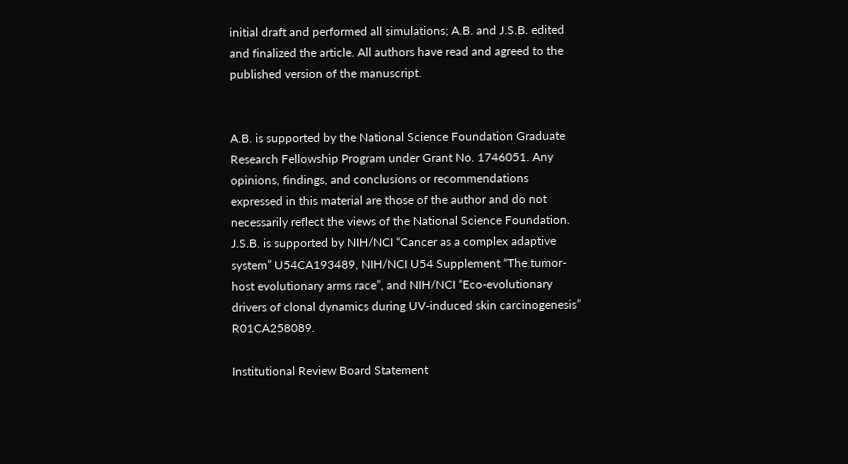initial draft and performed all simulations; A.B. and J.S.B. edited and finalized the article. All authors have read and agreed to the published version of the manuscript.


A.B. is supported by the National Science Foundation Graduate Research Fellowship Program under Grant No. 1746051. Any opinions, findings, and conclusions or recommendations expressed in this material are those of the author and do not necessarily reflect the views of the National Science Foundation. J.S.B. is supported by NIH/NCI “Cancer as a complex adaptive system” U54CA193489, NIH/NCI U54 Supplement “The tumor-host evolutionary arms race”, and NIH/NCI “Eco-evolutionary drivers of clonal dynamics during UV-induced skin carcinogenesis” R01CA258089.

Institutional Review Board Statement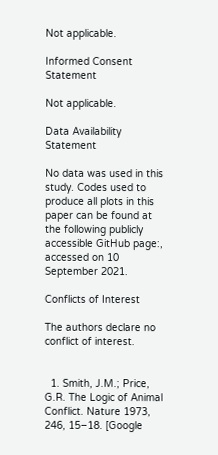Not applicable.

Informed Consent Statement

Not applicable.

Data Availability Statement

No data was used in this study. Codes used to produce all plots in this paper can be found at the following publicly accessible GitHub page:, accessed on 10 September 2021.

Conflicts of Interest

The authors declare no conflict of interest.


  1. Smith, J.M.; Price, G.R. The Logic of Animal Conflict. Nature 1973, 246, 15–18. [Google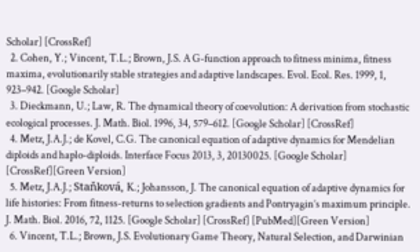Scholar] [CrossRef]
  2. Cohen, Y.; Vincent, T.L.; Brown, J.S. A G-function approach to fitness minima, fitness maxima, evolutionarily stable strategies and adaptive landscapes. Evol. Ecol. Res. 1999, 1, 923–942. [Google Scholar]
  3. Dieckmann, U.; Law, R. The dynamical theory of coevolution: A derivation from stochastic ecological processes. J. Math. Biol. 1996, 34, 579–612. [Google Scholar] [CrossRef]
  4. Metz, J.A.J.; de Kovel, C.G. The canonical equation of adaptive dynamics for Mendelian diploids and haplo-diploids. Interface Focus 2013, 3, 20130025. [Google Scholar] [CrossRef][Green Version]
  5. Metz, J.A.J.; Staňková, K.; Johansson, J. The canonical equation of adaptive dynamics for life histories: From fitness-returns to selection gradients and Pontryagin’s maximum principle. J. Math. Biol. 2016, 72, 1125. [Google Scholar] [CrossRef] [PubMed][Green Version]
  6. Vincent, T.L.; Brown, J.S. Evolutionary Game Theory, Natural Selection, and Darwinian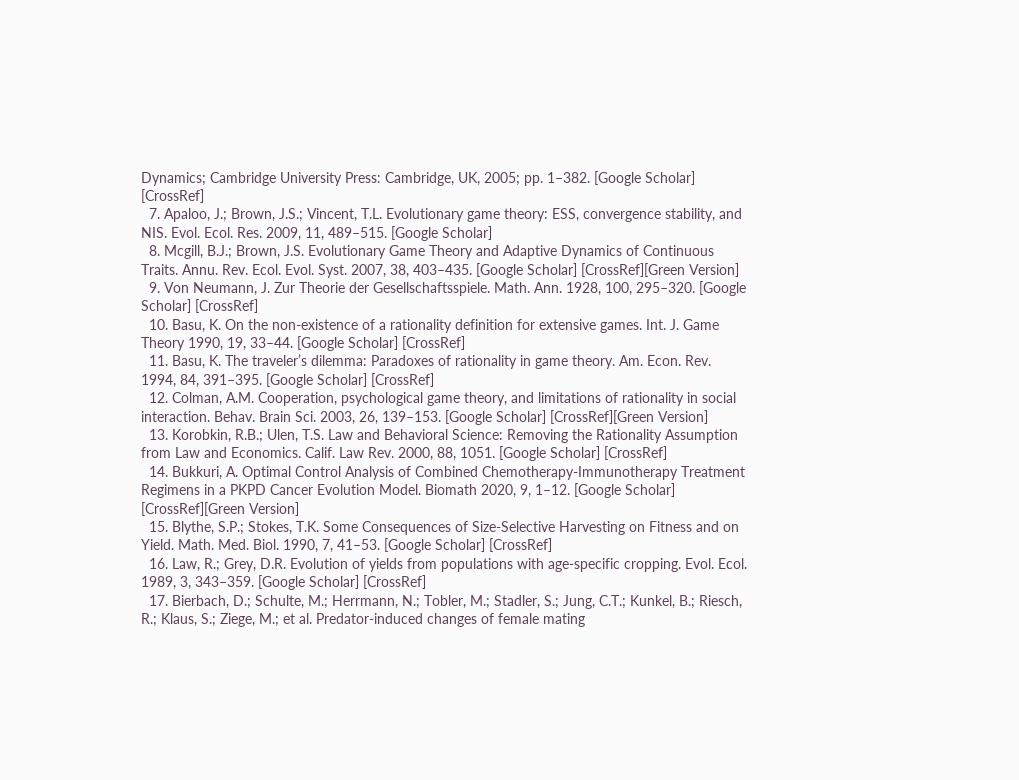Dynamics; Cambridge University Press: Cambridge, UK, 2005; pp. 1–382. [Google Scholar] [CrossRef]
  7. Apaloo, J.; Brown, J.S.; Vincent, T.L. Evolutionary game theory: ESS, convergence stability, and NIS. Evol. Ecol. Res. 2009, 11, 489–515. [Google Scholar]
  8. Mcgill, B.J.; Brown, J.S. Evolutionary Game Theory and Adaptive Dynamics of Continuous Traits. Annu. Rev. Ecol. Evol. Syst. 2007, 38, 403–435. [Google Scholar] [CrossRef][Green Version]
  9. Von Neumann, J. Zur Theorie der Gesellschaftsspiele. Math. Ann. 1928, 100, 295–320. [Google Scholar] [CrossRef]
  10. Basu, K. On the non-existence of a rationality definition for extensive games. Int. J. Game Theory 1990, 19, 33–44. [Google Scholar] [CrossRef]
  11. Basu, K. The traveler’s dilemma: Paradoxes of rationality in game theory. Am. Econ. Rev. 1994, 84, 391–395. [Google Scholar] [CrossRef]
  12. Colman, A.M. Cooperation, psychological game theory, and limitations of rationality in social interaction. Behav. Brain Sci. 2003, 26, 139–153. [Google Scholar] [CrossRef][Green Version]
  13. Korobkin, R.B.; Ulen, T.S. Law and Behavioral Science: Removing the Rationality Assumption from Law and Economics. Calif. Law Rev. 2000, 88, 1051. [Google Scholar] [CrossRef]
  14. Bukkuri, A. Optimal Control Analysis of Combined Chemotherapy-Immunotherapy Treatment Regimens in a PKPD Cancer Evolution Model. Biomath 2020, 9, 1–12. [Google Scholar] [CrossRef][Green Version]
  15. Blythe, S.P.; Stokes, T.K. Some Consequences of Size-Selective Harvesting on Fitness and on Yield. Math. Med. Biol. 1990, 7, 41–53. [Google Scholar] [CrossRef]
  16. Law, R.; Grey, D.R. Evolution of yields from populations with age-specific cropping. Evol. Ecol. 1989, 3, 343–359. [Google Scholar] [CrossRef]
  17. Bierbach, D.; Schulte, M.; Herrmann, N.; Tobler, M.; Stadler, S.; Jung, C.T.; Kunkel, B.; Riesch, R.; Klaus, S.; Ziege, M.; et al. Predator-induced changes of female mating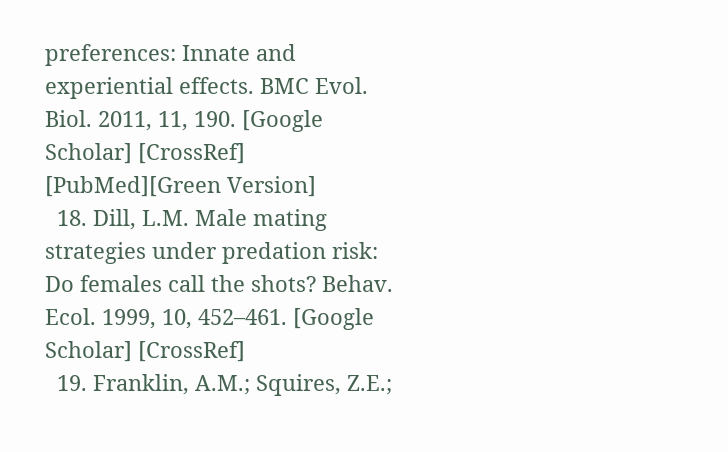preferences: Innate and experiential effects. BMC Evol. Biol. 2011, 11, 190. [Google Scholar] [CrossRef] [PubMed][Green Version]
  18. Dill, L.M. Male mating strategies under predation risk: Do females call the shots? Behav. Ecol. 1999, 10, 452–461. [Google Scholar] [CrossRef]
  19. Franklin, A.M.; Squires, Z.E.;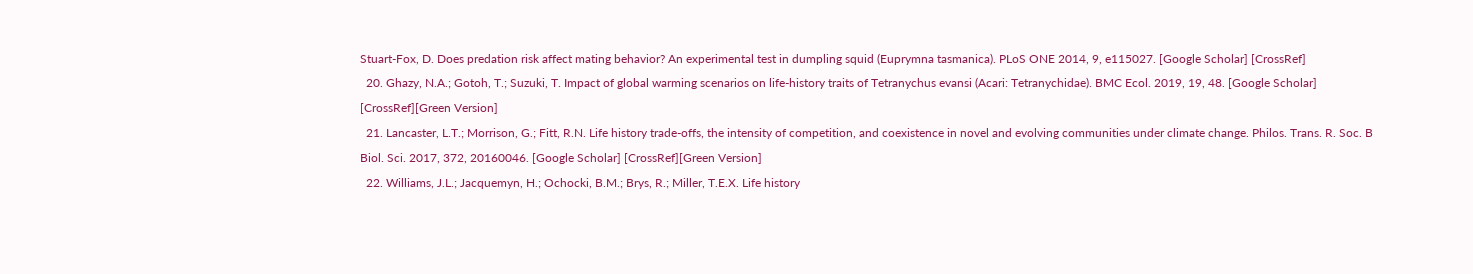Stuart-Fox, D. Does predation risk affect mating behavior? An experimental test in dumpling squid (Euprymna tasmanica). PLoS ONE 2014, 9, e115027. [Google Scholar] [CrossRef]
  20. Ghazy, N.A.; Gotoh, T.; Suzuki, T. Impact of global warming scenarios on life-history traits of Tetranychus evansi (Acari: Tetranychidae). BMC Ecol. 2019, 19, 48. [Google Scholar] [CrossRef][Green Version]
  21. Lancaster, L.T.; Morrison, G.; Fitt, R.N. Life history trade-offs, the intensity of competition, and coexistence in novel and evolving communities under climate change. Philos. Trans. R. Soc. B Biol. Sci. 2017, 372, 20160046. [Google Scholar] [CrossRef][Green Version]
  22. Williams, J.L.; Jacquemyn, H.; Ochocki, B.M.; Brys, R.; Miller, T.E.X. Life history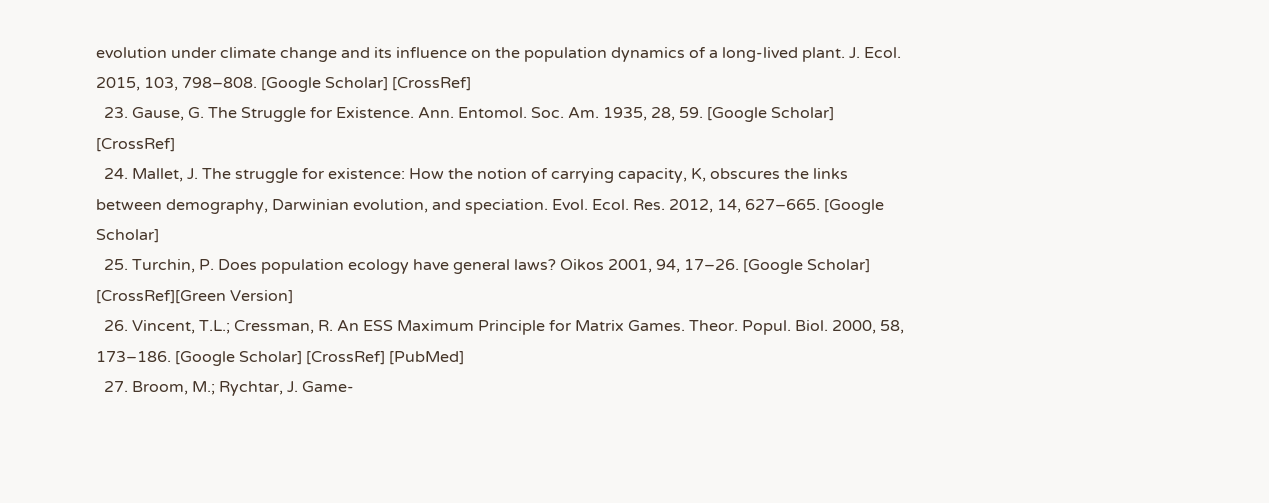evolution under climate change and its influence on the population dynamics of a long-lived plant. J. Ecol. 2015, 103, 798–808. [Google Scholar] [CrossRef]
  23. Gause, G. The Struggle for Existence. Ann. Entomol. Soc. Am. 1935, 28, 59. [Google Scholar] [CrossRef]
  24. Mallet, J. The struggle for existence: How the notion of carrying capacity, K, obscures the links between demography, Darwinian evolution, and speciation. Evol. Ecol. Res. 2012, 14, 627–665. [Google Scholar]
  25. Turchin, P. Does population ecology have general laws? Oikos 2001, 94, 17–26. [Google Scholar] [CrossRef][Green Version]
  26. Vincent, T.L.; Cressman, R. An ESS Maximum Principle for Matrix Games. Theor. Popul. Biol. 2000, 58, 173–186. [Google Scholar] [CrossRef] [PubMed]
  27. Broom, M.; Rychtar, J. Game-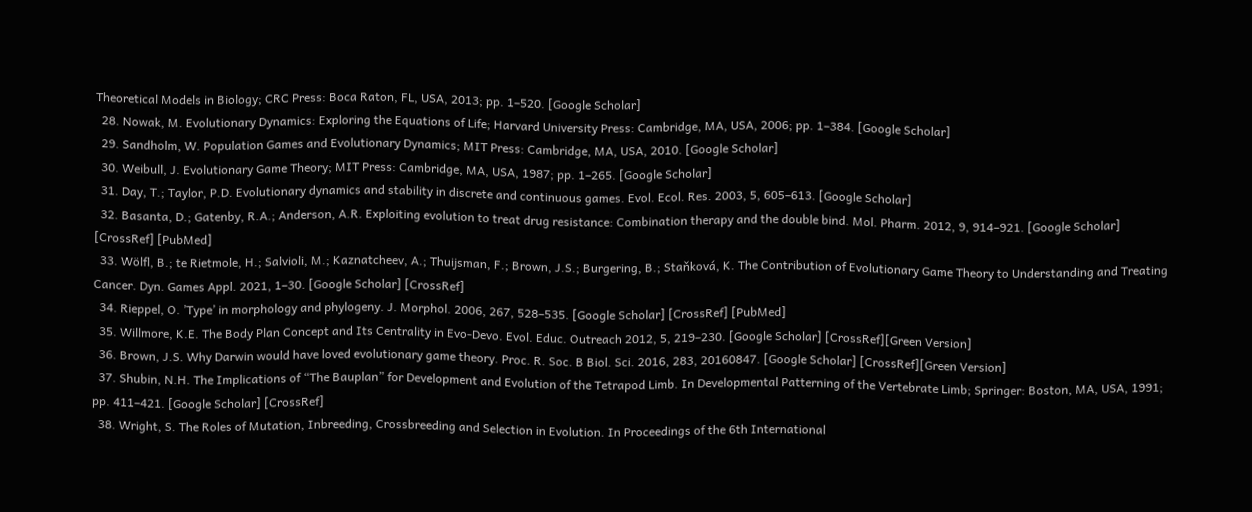Theoretical Models in Biology; CRC Press: Boca Raton, FL, USA, 2013; pp. 1–520. [Google Scholar]
  28. Nowak, M. Evolutionary Dynamics: Exploring the Equations of Life; Harvard University Press: Cambridge, MA, USA, 2006; pp. 1–384. [Google Scholar]
  29. Sandholm, W. Population Games and Evolutionary Dynamics; MIT Press: Cambridge, MA, USA, 2010. [Google Scholar]
  30. Weibull, J. Evolutionary Game Theory; MIT Press: Cambridge, MA, USA, 1987; pp. 1–265. [Google Scholar]
  31. Day, T.; Taylor, P.D. Evolutionary dynamics and stability in discrete and continuous games. Evol. Ecol. Res. 2003, 5, 605–613. [Google Scholar]
  32. Basanta, D.; Gatenby, R.A.; Anderson, A.R. Exploiting evolution to treat drug resistance: Combination therapy and the double bind. Mol. Pharm. 2012, 9, 914–921. [Google Scholar] [CrossRef] [PubMed]
  33. Wölfl, B.; te Rietmole, H.; Salvioli, M.; Kaznatcheev, A.; Thuijsman, F.; Brown, J.S.; Burgering, B.; Staňková, K. The Contribution of Evolutionary Game Theory to Understanding and Treating Cancer. Dyn. Games Appl. 2021, 1–30. [Google Scholar] [CrossRef]
  34. Rieppel, O. ’Type’ in morphology and phylogeny. J. Morphol. 2006, 267, 528–535. [Google Scholar] [CrossRef] [PubMed]
  35. Willmore, K.E. The Body Plan Concept and Its Centrality in Evo-Devo. Evol. Educ. Outreach 2012, 5, 219–230. [Google Scholar] [CrossRef][Green Version]
  36. Brown, J.S. Why Darwin would have loved evolutionary game theory. Proc. R. Soc. B Biol. Sci. 2016, 283, 20160847. [Google Scholar] [CrossRef][Green Version]
  37. Shubin, N.H. The Implications of “The Bauplan” for Development and Evolution of the Tetrapod Limb. In Developmental Patterning of the Vertebrate Limb; Springer: Boston, MA, USA, 1991; pp. 411–421. [Google Scholar] [CrossRef]
  38. Wright, S. The Roles of Mutation, Inbreeding, Crossbreeding and Selection in Evolution. In Proceedings of the 6th International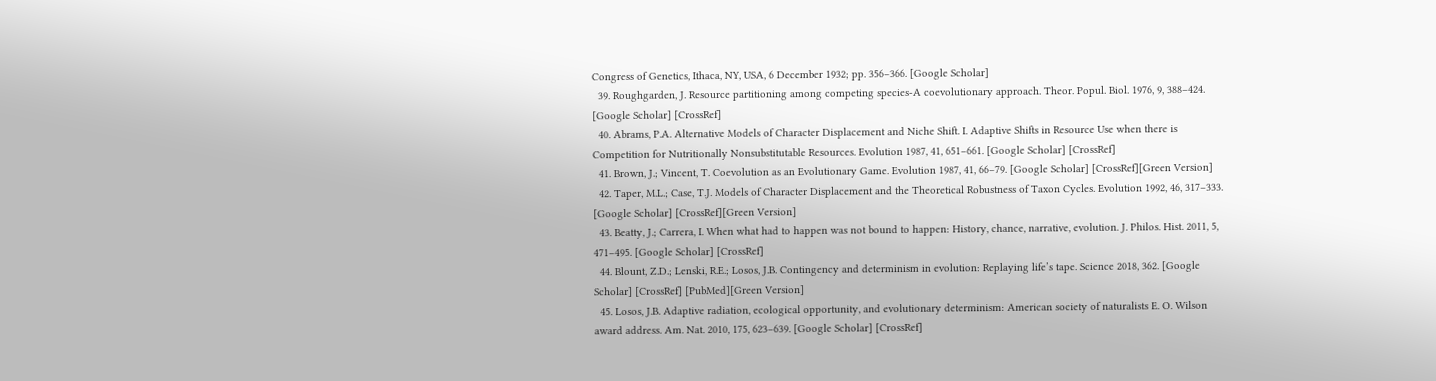Congress of Genetics, Ithaca, NY, USA, 6 December 1932; pp. 356–366. [Google Scholar]
  39. Roughgarden, J. Resource partitioning among competing species-A coevolutionary approach. Theor. Popul. Biol. 1976, 9, 388–424. [Google Scholar] [CrossRef]
  40. Abrams, P.A. Alternative Models of Character Displacement and Niche Shift. I. Adaptive Shifts in Resource Use when there is Competition for Nutritionally Nonsubstitutable Resources. Evolution 1987, 41, 651–661. [Google Scholar] [CrossRef]
  41. Brown, J.; Vincent, T. Coevolution as an Evolutionary Game. Evolution 1987, 41, 66–79. [Google Scholar] [CrossRef][Green Version]
  42. Taper, M.L.; Case, T.J. Models of Character Displacement and the Theoretical Robustness of Taxon Cycles. Evolution 1992, 46, 317–333. [Google Scholar] [CrossRef][Green Version]
  43. Beatty, J.; Carrera, I. When what had to happen was not bound to happen: History, chance, narrative, evolution. J. Philos. Hist. 2011, 5, 471–495. [Google Scholar] [CrossRef]
  44. Blount, Z.D.; Lenski, R.E.; Losos, J.B. Contingency and determinism in evolution: Replaying life’s tape. Science 2018, 362. [Google Scholar] [CrossRef] [PubMed][Green Version]
  45. Losos, J.B. Adaptive radiation, ecological opportunity, and evolutionary determinism: American society of naturalists E. O. Wilson award address. Am. Nat. 2010, 175, 623–639. [Google Scholar] [CrossRef]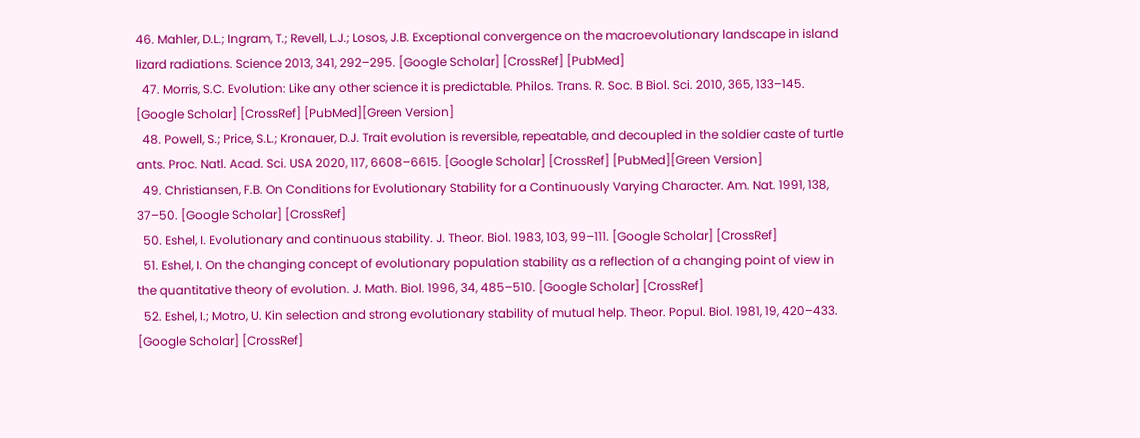46. Mahler, D.L.; Ingram, T.; Revell, L.J.; Losos, J.B. Exceptional convergence on the macroevolutionary landscape in island lizard radiations. Science 2013, 341, 292–295. [Google Scholar] [CrossRef] [PubMed]
  47. Morris, S.C. Evolution: Like any other science it is predictable. Philos. Trans. R. Soc. B Biol. Sci. 2010, 365, 133–145. [Google Scholar] [CrossRef] [PubMed][Green Version]
  48. Powell, S.; Price, S.L.; Kronauer, D.J. Trait evolution is reversible, repeatable, and decoupled in the soldier caste of turtle ants. Proc. Natl. Acad. Sci. USA 2020, 117, 6608–6615. [Google Scholar] [CrossRef] [PubMed][Green Version]
  49. Christiansen, F.B. On Conditions for Evolutionary Stability for a Continuously Varying Character. Am. Nat. 1991, 138, 37–50. [Google Scholar] [CrossRef]
  50. Eshel, I. Evolutionary and continuous stability. J. Theor. Biol. 1983, 103, 99–111. [Google Scholar] [CrossRef]
  51. Eshel, I. On the changing concept of evolutionary population stability as a reflection of a changing point of view in the quantitative theory of evolution. J. Math. Biol. 1996, 34, 485–510. [Google Scholar] [CrossRef]
  52. Eshel, I.; Motro, U. Kin selection and strong evolutionary stability of mutual help. Theor. Popul. Biol. 1981, 19, 420–433. [Google Scholar] [CrossRef]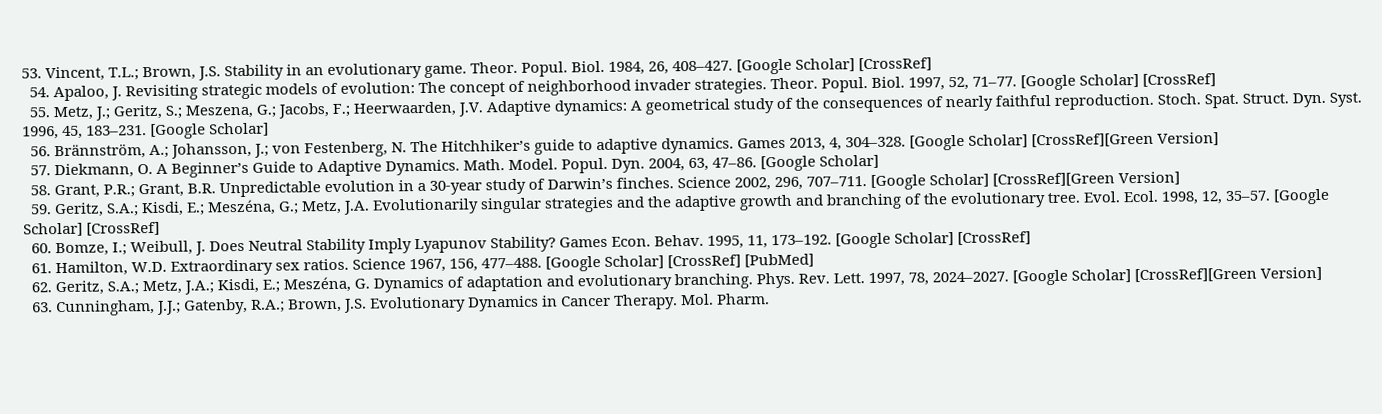53. Vincent, T.L.; Brown, J.S. Stability in an evolutionary game. Theor. Popul. Biol. 1984, 26, 408–427. [Google Scholar] [CrossRef]
  54. Apaloo, J. Revisiting strategic models of evolution: The concept of neighborhood invader strategies. Theor. Popul. Biol. 1997, 52, 71–77. [Google Scholar] [CrossRef]
  55. Metz, J.; Geritz, S.; Meszena, G.; Jacobs, F.; Heerwaarden, J.V. Adaptive dynamics: A geometrical study of the consequences of nearly faithful reproduction. Stoch. Spat. Struct. Dyn. Syst. 1996, 45, 183–231. [Google Scholar]
  56. Brännström, A.; Johansson, J.; von Festenberg, N. The Hitchhiker’s guide to adaptive dynamics. Games 2013, 4, 304–328. [Google Scholar] [CrossRef][Green Version]
  57. Diekmann, O. A Beginner’s Guide to Adaptive Dynamics. Math. Model. Popul. Dyn. 2004, 63, 47–86. [Google Scholar]
  58. Grant, P.R.; Grant, B.R. Unpredictable evolution in a 30-year study of Darwin’s finches. Science 2002, 296, 707–711. [Google Scholar] [CrossRef][Green Version]
  59. Geritz, S.A.; Kisdi, E.; Meszéna, G.; Metz, J.A. Evolutionarily singular strategies and the adaptive growth and branching of the evolutionary tree. Evol. Ecol. 1998, 12, 35–57. [Google Scholar] [CrossRef]
  60. Bomze, I.; Weibull, J. Does Neutral Stability Imply Lyapunov Stability? Games Econ. Behav. 1995, 11, 173–192. [Google Scholar] [CrossRef]
  61. Hamilton, W.D. Extraordinary sex ratios. Science 1967, 156, 477–488. [Google Scholar] [CrossRef] [PubMed]
  62. Geritz, S.A.; Metz, J.A.; Kisdi, E.; Meszéna, G. Dynamics of adaptation and evolutionary branching. Phys. Rev. Lett. 1997, 78, 2024–2027. [Google Scholar] [CrossRef][Green Version]
  63. Cunningham, J.J.; Gatenby, R.A.; Brown, J.S. Evolutionary Dynamics in Cancer Therapy. Mol. Pharm.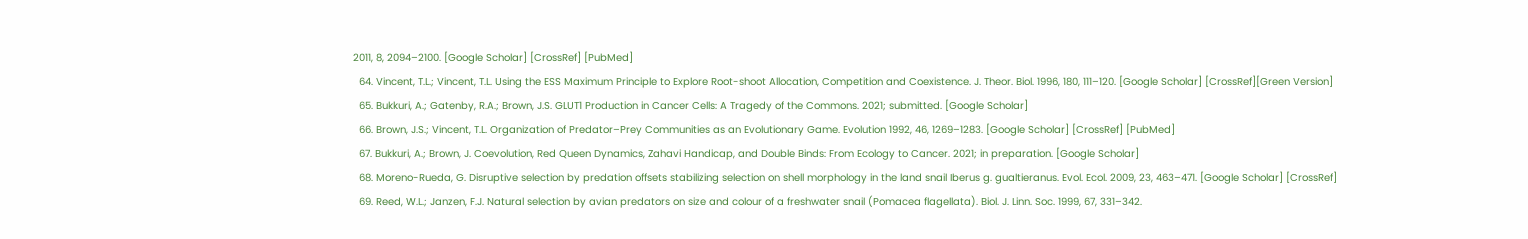2011, 8, 2094–2100. [Google Scholar] [CrossRef] [PubMed]
  64. Vincent, T.L.; Vincent, T.L. Using the ESS Maximum Principle to Explore Root-shoot Allocation, Competition and Coexistence. J. Theor. Biol. 1996, 180, 111–120. [Google Scholar] [CrossRef][Green Version]
  65. Bukkuri, A.; Gatenby, R.A.; Brown, J.S. GLUT1 Production in Cancer Cells: A Tragedy of the Commons. 2021; submitted. [Google Scholar]
  66. Brown, J.S.; Vincent, T.L. Organization of Predator–Prey Communities as an Evolutionary Game. Evolution 1992, 46, 1269–1283. [Google Scholar] [CrossRef] [PubMed]
  67. Bukkuri, A.; Brown, J. Coevolution, Red Queen Dynamics, Zahavi Handicap, and Double Binds: From Ecology to Cancer. 2021; in preparation. [Google Scholar]
  68. Moreno-Rueda, G. Disruptive selection by predation offsets stabilizing selection on shell morphology in the land snail Iberus g. gualtieranus. Evol. Ecol. 2009, 23, 463–471. [Google Scholar] [CrossRef]
  69. Reed, W.L.; Janzen, F.J. Natural selection by avian predators on size and colour of a freshwater snail (Pomacea flagellata). Biol. J. Linn. Soc. 1999, 67, 331–342.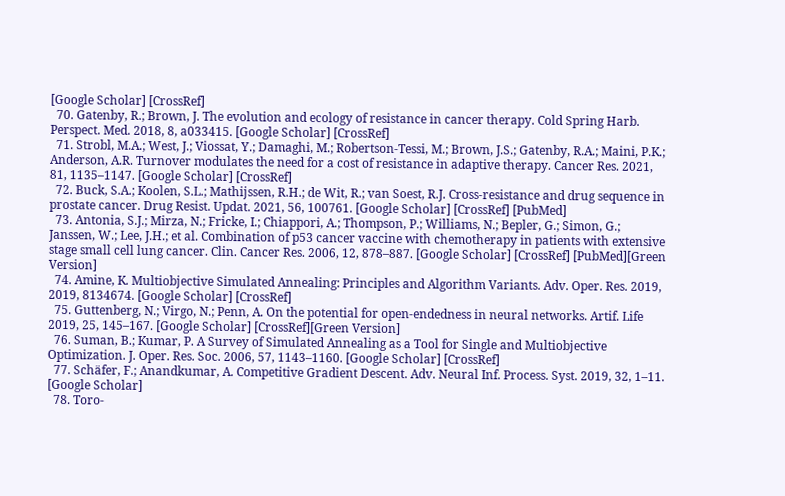[Google Scholar] [CrossRef]
  70. Gatenby, R.; Brown, J. The evolution and ecology of resistance in cancer therapy. Cold Spring Harb. Perspect. Med. 2018, 8, a033415. [Google Scholar] [CrossRef]
  71. Strobl, M.A.; West, J.; Viossat, Y.; Damaghi, M.; Robertson-Tessi, M.; Brown, J.S.; Gatenby, R.A.; Maini, P.K.; Anderson, A.R. Turnover modulates the need for a cost of resistance in adaptive therapy. Cancer Res. 2021, 81, 1135–1147. [Google Scholar] [CrossRef]
  72. Buck, S.A.; Koolen, S.L.; Mathijssen, R.H.; de Wit, R.; van Soest, R.J. Cross-resistance and drug sequence in prostate cancer. Drug Resist. Updat. 2021, 56, 100761. [Google Scholar] [CrossRef] [PubMed]
  73. Antonia, S.J.; Mirza, N.; Fricke, I.; Chiappori, A.; Thompson, P.; Williams, N.; Bepler, G.; Simon, G.; Janssen, W.; Lee, J.H.; et al. Combination of p53 cancer vaccine with chemotherapy in patients with extensive stage small cell lung cancer. Clin. Cancer Res. 2006, 12, 878–887. [Google Scholar] [CrossRef] [PubMed][Green Version]
  74. Amine, K. Multiobjective Simulated Annealing: Principles and Algorithm Variants. Adv. Oper. Res. 2019, 2019, 8134674. [Google Scholar] [CrossRef]
  75. Guttenberg, N.; Virgo, N.; Penn, A. On the potential for open-endedness in neural networks. Artif. Life 2019, 25, 145–167. [Google Scholar] [CrossRef][Green Version]
  76. Suman, B.; Kumar, P. A Survey of Simulated Annealing as a Tool for Single and Multiobjective Optimization. J. Oper. Res. Soc. 2006, 57, 1143–1160. [Google Scholar] [CrossRef]
  77. Schäfer, F.; Anandkumar, A. Competitive Gradient Descent. Adv. Neural Inf. Process. Syst. 2019, 32, 1–11. [Google Scholar]
  78. Toro-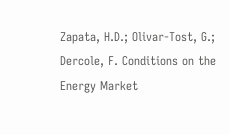Zapata, H.D.; Olivar-Tost, G.; Dercole, F. Conditions on the Energy Market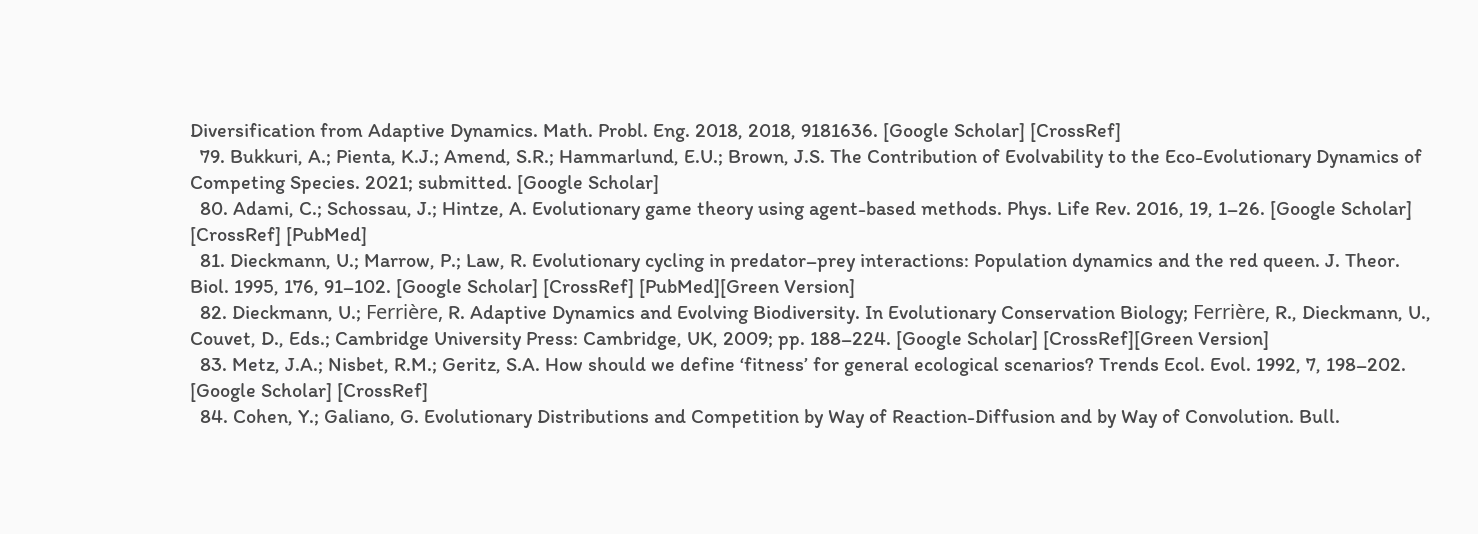Diversification from Adaptive Dynamics. Math. Probl. Eng. 2018, 2018, 9181636. [Google Scholar] [CrossRef]
  79. Bukkuri, A.; Pienta, K.J.; Amend, S.R.; Hammarlund, E.U.; Brown, J.S. The Contribution of Evolvability to the Eco-Evolutionary Dynamics of Competing Species. 2021; submitted. [Google Scholar]
  80. Adami, C.; Schossau, J.; Hintze, A. Evolutionary game theory using agent-based methods. Phys. Life Rev. 2016, 19, 1–26. [Google Scholar] [CrossRef] [PubMed]
  81. Dieckmann, U.; Marrow, P.; Law, R. Evolutionary cycling in predator–prey interactions: Population dynamics and the red queen. J. Theor. Biol. 1995, 176, 91–102. [Google Scholar] [CrossRef] [PubMed][Green Version]
  82. Dieckmann, U.; Ferrière, R. Adaptive Dynamics and Evolving Biodiversity. In Evolutionary Conservation Biology; Ferrière, R., Dieckmann, U., Couvet, D., Eds.; Cambridge University Press: Cambridge, UK, 2009; pp. 188–224. [Google Scholar] [CrossRef][Green Version]
  83. Metz, J.A.; Nisbet, R.M.; Geritz, S.A. How should we define ‘fitness’ for general ecological scenarios? Trends Ecol. Evol. 1992, 7, 198–202. [Google Scholar] [CrossRef]
  84. Cohen, Y.; Galiano, G. Evolutionary Distributions and Competition by Way of Reaction-Diffusion and by Way of Convolution. Bull.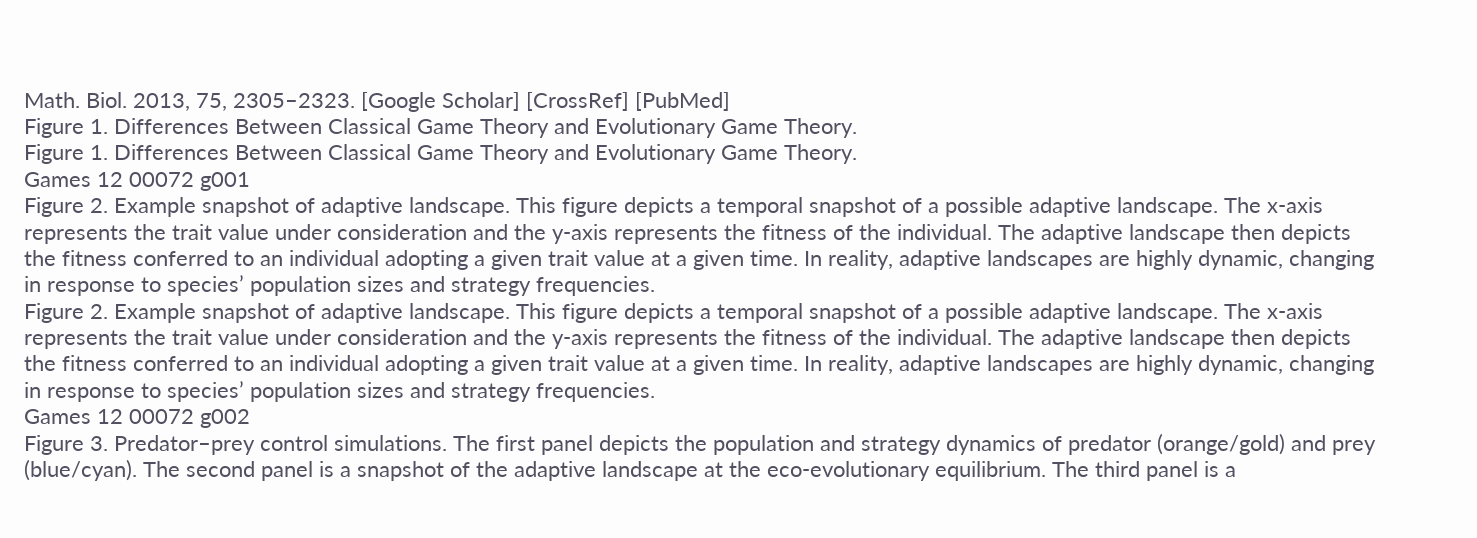Math. Biol. 2013, 75, 2305–2323. [Google Scholar] [CrossRef] [PubMed]
Figure 1. Differences Between Classical Game Theory and Evolutionary Game Theory.
Figure 1. Differences Between Classical Game Theory and Evolutionary Game Theory.
Games 12 00072 g001
Figure 2. Example snapshot of adaptive landscape. This figure depicts a temporal snapshot of a possible adaptive landscape. The x-axis represents the trait value under consideration and the y-axis represents the fitness of the individual. The adaptive landscape then depicts the fitness conferred to an individual adopting a given trait value at a given time. In reality, adaptive landscapes are highly dynamic, changing in response to species’ population sizes and strategy frequencies.
Figure 2. Example snapshot of adaptive landscape. This figure depicts a temporal snapshot of a possible adaptive landscape. The x-axis represents the trait value under consideration and the y-axis represents the fitness of the individual. The adaptive landscape then depicts the fitness conferred to an individual adopting a given trait value at a given time. In reality, adaptive landscapes are highly dynamic, changing in response to species’ population sizes and strategy frequencies.
Games 12 00072 g002
Figure 3. Predator–prey control simulations. The first panel depicts the population and strategy dynamics of predator (orange/gold) and prey (blue/cyan). The second panel is a snapshot of the adaptive landscape at the eco-evolutionary equilibrium. The third panel is a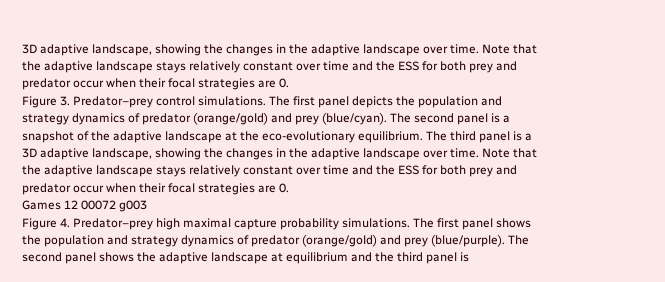3D adaptive landscape, showing the changes in the adaptive landscape over time. Note that the adaptive landscape stays relatively constant over time and the ESS for both prey and predator occur when their focal strategies are 0.
Figure 3. Predator–prey control simulations. The first panel depicts the population and strategy dynamics of predator (orange/gold) and prey (blue/cyan). The second panel is a snapshot of the adaptive landscape at the eco-evolutionary equilibrium. The third panel is a 3D adaptive landscape, showing the changes in the adaptive landscape over time. Note that the adaptive landscape stays relatively constant over time and the ESS for both prey and predator occur when their focal strategies are 0.
Games 12 00072 g003
Figure 4. Predator–prey high maximal capture probability simulations. The first panel shows the population and strategy dynamics of predator (orange/gold) and prey (blue/purple). The second panel shows the adaptive landscape at equilibrium and the third panel is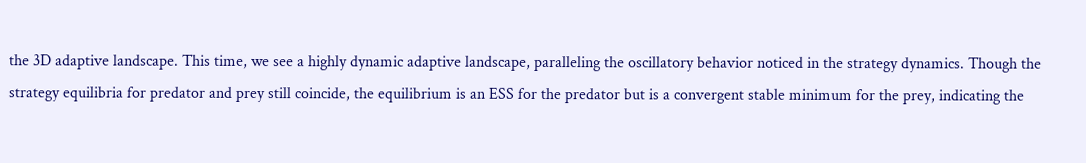the 3D adaptive landscape. This time, we see a highly dynamic adaptive landscape, paralleling the oscillatory behavior noticed in the strategy dynamics. Though the strategy equilibria for predator and prey still coincide, the equilibrium is an ESS for the predator but is a convergent stable minimum for the prey, indicating the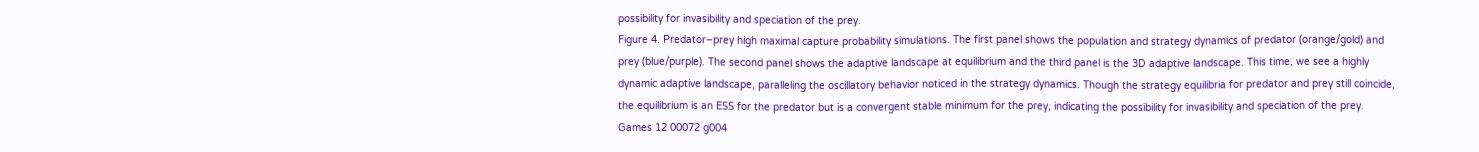possibility for invasibility and speciation of the prey.
Figure 4. Predator–prey high maximal capture probability simulations. The first panel shows the population and strategy dynamics of predator (orange/gold) and prey (blue/purple). The second panel shows the adaptive landscape at equilibrium and the third panel is the 3D adaptive landscape. This time, we see a highly dynamic adaptive landscape, paralleling the oscillatory behavior noticed in the strategy dynamics. Though the strategy equilibria for predator and prey still coincide, the equilibrium is an ESS for the predator but is a convergent stable minimum for the prey, indicating the possibility for invasibility and speciation of the prey.
Games 12 00072 g004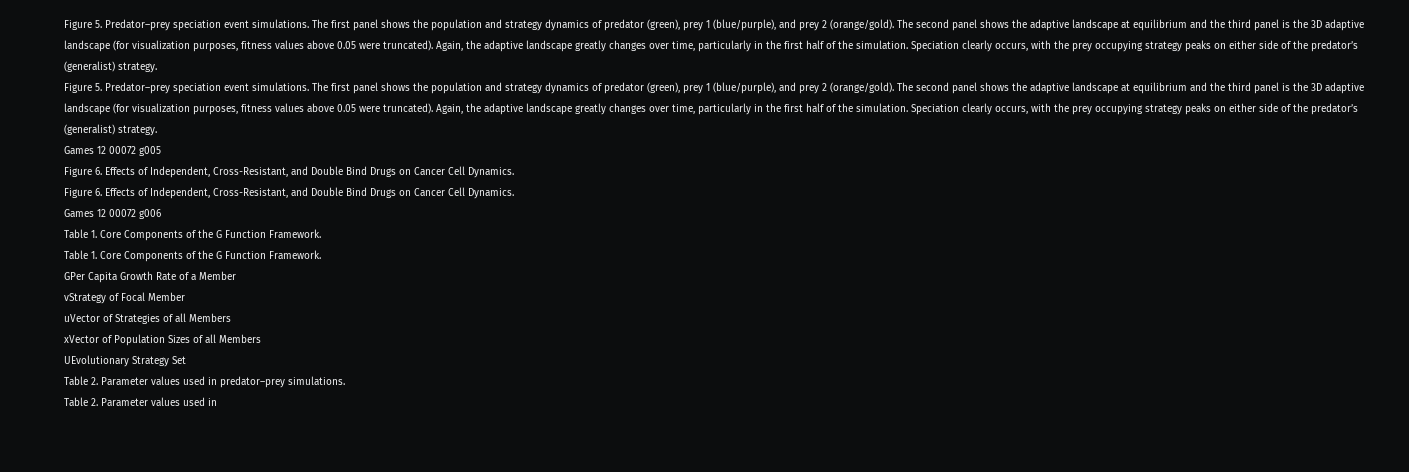Figure 5. Predator–prey speciation event simulations. The first panel shows the population and strategy dynamics of predator (green), prey 1 (blue/purple), and prey 2 (orange/gold). The second panel shows the adaptive landscape at equilibrium and the third panel is the 3D adaptive landscape (for visualization purposes, fitness values above 0.05 were truncated). Again, the adaptive landscape greatly changes over time, particularly in the first half of the simulation. Speciation clearly occurs, with the prey occupying strategy peaks on either side of the predator’s (generalist) strategy.
Figure 5. Predator–prey speciation event simulations. The first panel shows the population and strategy dynamics of predator (green), prey 1 (blue/purple), and prey 2 (orange/gold). The second panel shows the adaptive landscape at equilibrium and the third panel is the 3D adaptive landscape (for visualization purposes, fitness values above 0.05 were truncated). Again, the adaptive landscape greatly changes over time, particularly in the first half of the simulation. Speciation clearly occurs, with the prey occupying strategy peaks on either side of the predator’s (generalist) strategy.
Games 12 00072 g005
Figure 6. Effects of Independent, Cross-Resistant, and Double Bind Drugs on Cancer Cell Dynamics.
Figure 6. Effects of Independent, Cross-Resistant, and Double Bind Drugs on Cancer Cell Dynamics.
Games 12 00072 g006
Table 1. Core Components of the G Function Framework.
Table 1. Core Components of the G Function Framework.
GPer Capita Growth Rate of a Member
vStrategy of Focal Member
uVector of Strategies of all Members
xVector of Population Sizes of all Members
UEvolutionary Strategy Set
Table 2. Parameter values used in predator–prey simulations.
Table 2. Parameter values used in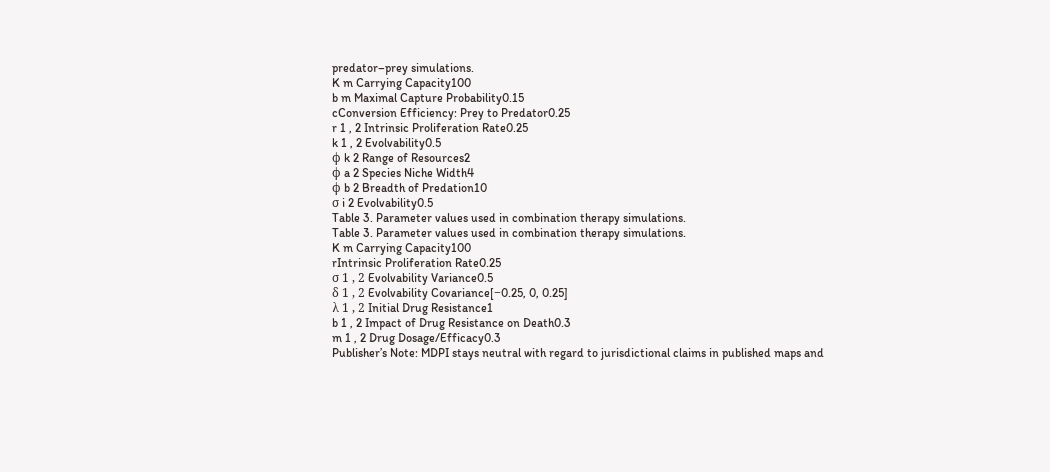predator–prey simulations.
K m Carrying Capacity100
b m Maximal Capture Probability0.15
cConversion Efficiency: Prey to Predator0.25
r 1 , 2 Intrinsic Proliferation Rate0.25
k 1 , 2 Evolvability0.5
ϕ k 2 Range of Resources2
ϕ a 2 Species Niche Width4
ϕ b 2 Breadth of Predation10
σ i 2 Evolvability0.5
Table 3. Parameter values used in combination therapy simulations.
Table 3. Parameter values used in combination therapy simulations.
K m Carrying Capacity100
rIntrinsic Proliferation Rate0.25
σ 1 , 2 Evolvability Variance0.5
δ 1 , 2 Evolvability Covariance[−0.25, 0, 0.25]
λ 1 , 2 Initial Drug Resistance1
b 1 , 2 Impact of Drug Resistance on Death0.3
m 1 , 2 Drug Dosage/Efficacy0.3
Publisher’s Note: MDPI stays neutral with regard to jurisdictional claims in published maps and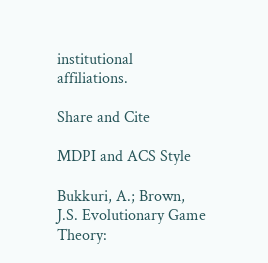institutional affiliations.

Share and Cite

MDPI and ACS Style

Bukkuri, A.; Brown, J.S. Evolutionary Game Theory: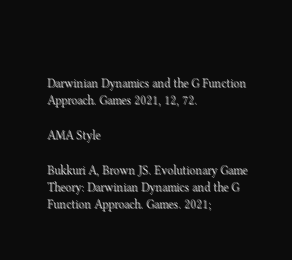Darwinian Dynamics and the G Function Approach. Games 2021, 12, 72.

AMA Style

Bukkuri A, Brown JS. Evolutionary Game Theory: Darwinian Dynamics and the G Function Approach. Games. 2021;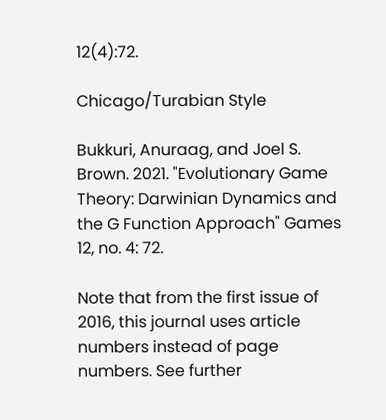12(4):72.

Chicago/Turabian Style

Bukkuri, Anuraag, and Joel S. Brown. 2021. "Evolutionary Game Theory: Darwinian Dynamics and the G Function Approach" Games 12, no. 4: 72.

Note that from the first issue of 2016, this journal uses article numbers instead of page numbers. See further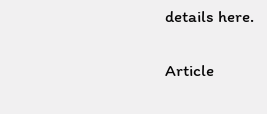details here.

Article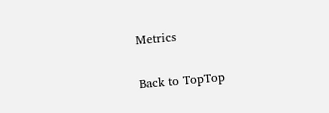Metrics

Back to TopTop